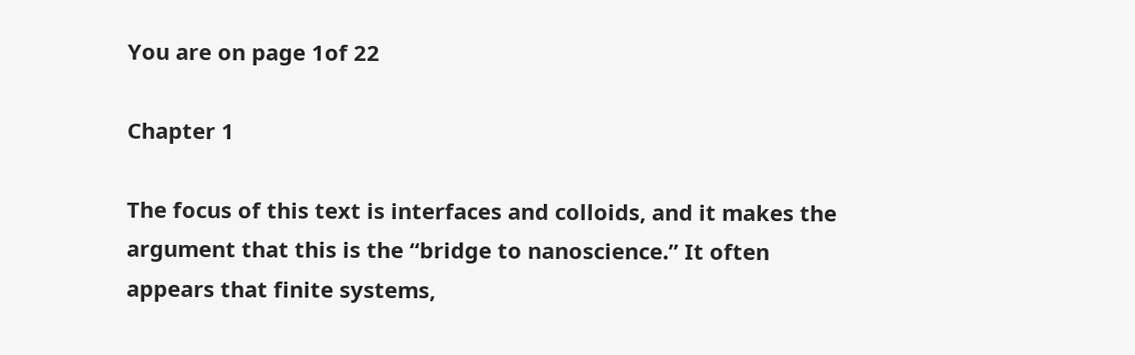You are on page 1of 22

Chapter 1

The focus of this text is interfaces and colloids, and it makes the argument that this is the “bridge to nanoscience.” It often appears that finite systems,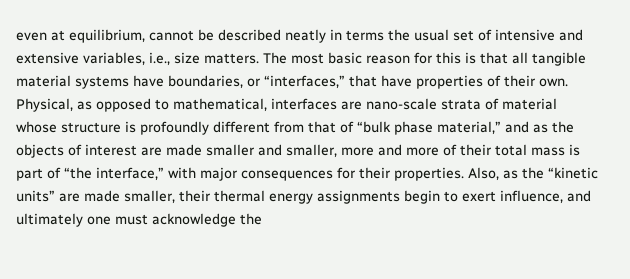even at equilibrium, cannot be described neatly in terms the usual set of intensive and extensive variables, i.e., size matters. The most basic reason for this is that all tangible material systems have boundaries, or “interfaces,” that have properties of their own. Physical, as opposed to mathematical, interfaces are nano-scale strata of material whose structure is profoundly different from that of “bulk phase material,” and as the objects of interest are made smaller and smaller, more and more of their total mass is part of “the interface,” with major consequences for their properties. Also, as the “kinetic units” are made smaller, their thermal energy assignments begin to exert influence, and ultimately one must acknowledge the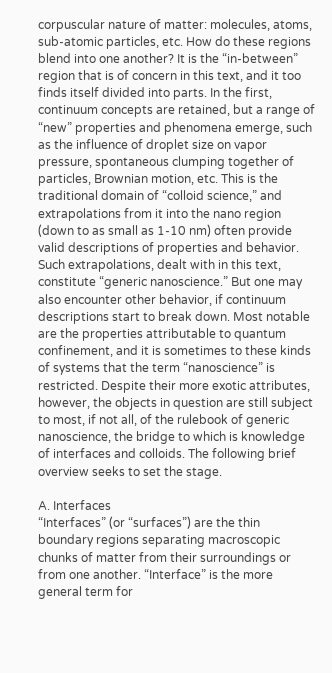corpuscular nature of matter: molecules, atoms, sub-atomic particles, etc. How do these regions blend into one another? It is the “in-between” region that is of concern in this text, and it too finds itself divided into parts. In the first, continuum concepts are retained, but a range of “new” properties and phenomena emerge, such as the influence of droplet size on vapor pressure, spontaneous clumping together of particles, Brownian motion, etc. This is the traditional domain of “colloid science,” and extrapolations from it into the nano region (down to as small as 1-10 nm) often provide valid descriptions of properties and behavior. Such extrapolations, dealt with in this text, constitute “generic nanoscience.” But one may also encounter other behavior, if continuum descriptions start to break down. Most notable are the properties attributable to quantum confinement, and it is sometimes to these kinds of systems that the term “nanoscience” is restricted. Despite their more exotic attributes, however, the objects in question are still subject to most, if not all, of the rulebook of generic nanoscience, the bridge to which is knowledge of interfaces and colloids. The following brief overview seeks to set the stage.

A. Interfaces
“Interfaces” (or “surfaces”) are the thin boundary regions separating macroscopic chunks of matter from their surroundings or from one another. “Interface” is the more general term for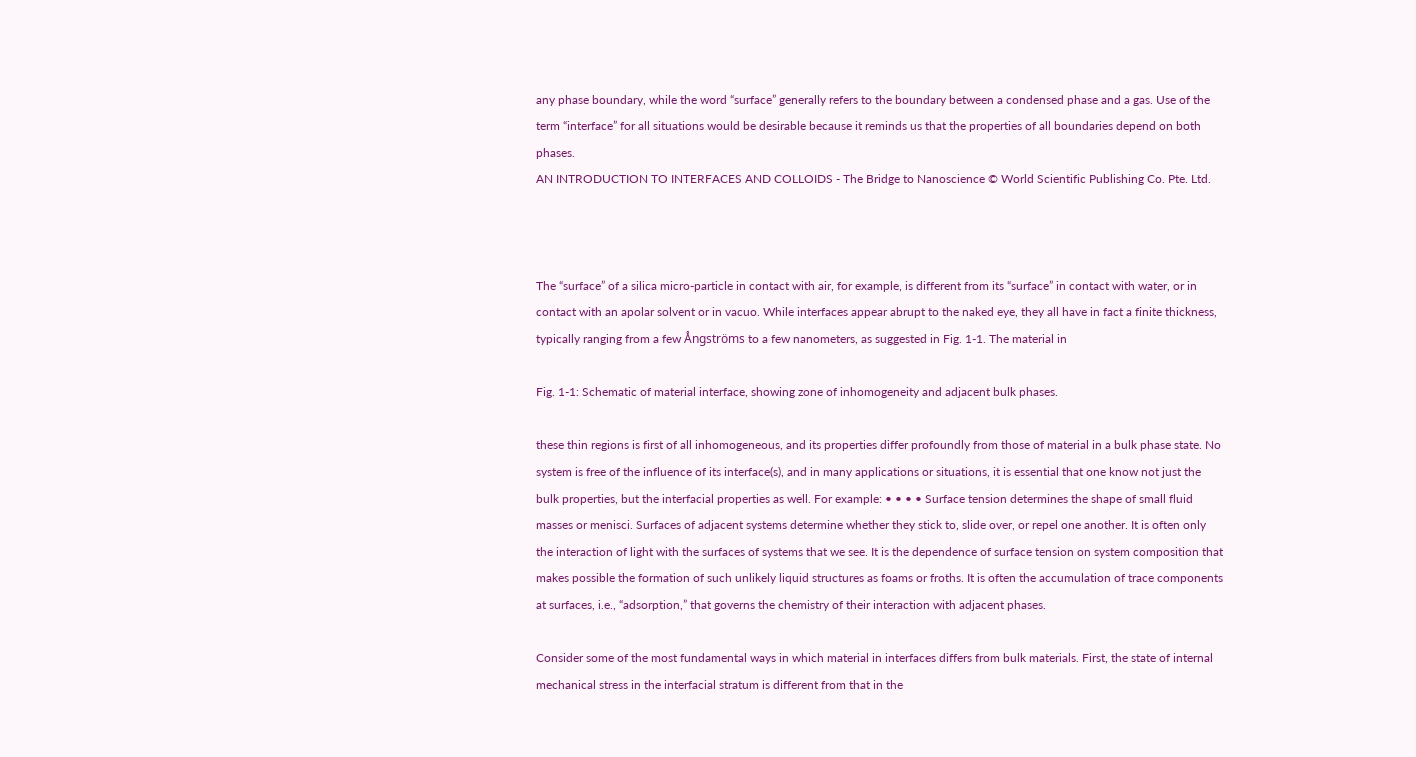any phase boundary, while the word “surface” generally refers to the boundary between a condensed phase and a gas. Use of the term “interface” for all situations would be desirable because it reminds us that the properties of all boundaries depend on both phases.
AN INTRODUCTION TO INTERFACES AND COLLOIDS - The Bridge to Nanoscience © World Scientific Publishing Co. Pte. Ltd.



The “surface” of a silica micro-particle in contact with air, for example, is different from its “surface” in contact with water, or in contact with an apolar solvent or in vacuo. While interfaces appear abrupt to the naked eye, they all have in fact a finite thickness, typically ranging from a few Ångströms to a few nanometers, as suggested in Fig. 1-1. The material in

Fig. 1-1: Schematic of material interface, showing zone of inhomogeneity and adjacent bulk phases.

these thin regions is first of all inhomogeneous, and its properties differ profoundly from those of material in a bulk phase state. No system is free of the influence of its interface(s), and in many applications or situations, it is essential that one know not just the bulk properties, but the interfacial properties as well. For example: • • • • Surface tension determines the shape of small fluid masses or menisci. Surfaces of adjacent systems determine whether they stick to, slide over, or repel one another. It is often only the interaction of light with the surfaces of systems that we see. It is the dependence of surface tension on system composition that makes possible the formation of such unlikely liquid structures as foams or froths. It is often the accumulation of trace components at surfaces, i.e., “adsorption,” that governs the chemistry of their interaction with adjacent phases.

Consider some of the most fundamental ways in which material in interfaces differs from bulk materials. First, the state of internal mechanical stress in the interfacial stratum is different from that in the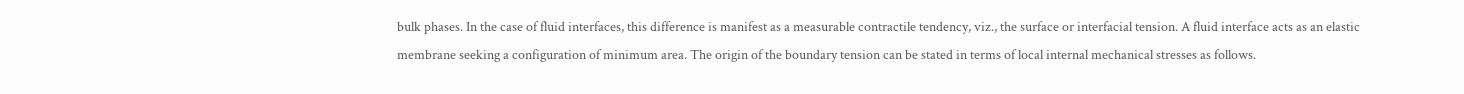bulk phases. In the case of fluid interfaces, this difference is manifest as a measurable contractile tendency, viz., the surface or interfacial tension. A fluid interface acts as an elastic membrane seeking a configuration of minimum area. The origin of the boundary tension can be stated in terms of local internal mechanical stresses as follows.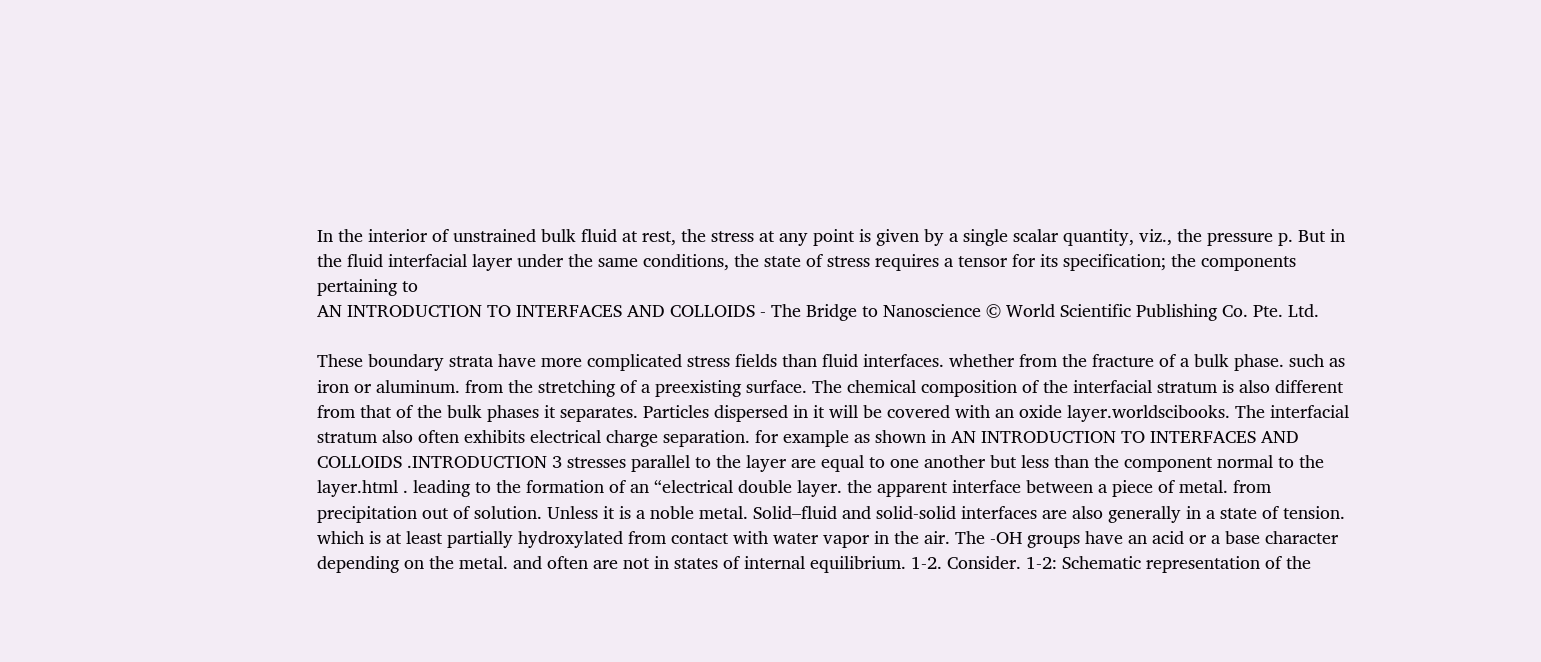In the interior of unstrained bulk fluid at rest, the stress at any point is given by a single scalar quantity, viz., the pressure p. But in the fluid interfacial layer under the same conditions, the state of stress requires a tensor for its specification; the components pertaining to
AN INTRODUCTION TO INTERFACES AND COLLOIDS - The Bridge to Nanoscience © World Scientific Publishing Co. Pte. Ltd.

These boundary strata have more complicated stress fields than fluid interfaces. whether from the fracture of a bulk phase. such as iron or aluminum. from the stretching of a preexisting surface. The chemical composition of the interfacial stratum is also different from that of the bulk phases it separates. Particles dispersed in it will be covered with an oxide layer.worldscibooks. The interfacial stratum also often exhibits electrical charge separation. for example as shown in AN INTRODUCTION TO INTERFACES AND COLLOIDS .INTRODUCTION 3 stresses parallel to the layer are equal to one another but less than the component normal to the layer.html . leading to the formation of an “electrical double layer. the apparent interface between a piece of metal. from precipitation out of solution. Unless it is a noble metal. Solid–fluid and solid-solid interfaces are also generally in a state of tension. which is at least partially hydroxylated from contact with water vapor in the air. The -OH groups have an acid or a base character depending on the metal. and often are not in states of internal equilibrium. 1-2. Consider. 1-2: Schematic representation of the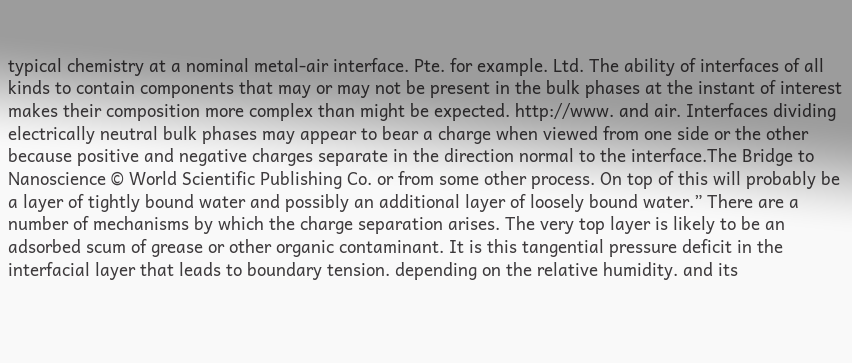typical chemistry at a nominal metal-air interface. Pte. for example. Ltd. The ability of interfaces of all kinds to contain components that may or may not be present in the bulk phases at the instant of interest makes their composition more complex than might be expected. http://www. and air. Interfaces dividing electrically neutral bulk phases may appear to bear a charge when viewed from one side or the other because positive and negative charges separate in the direction normal to the interface.The Bridge to Nanoscience © World Scientific Publishing Co. or from some other process. On top of this will probably be a layer of tightly bound water and possibly an additional layer of loosely bound water.” There are a number of mechanisms by which the charge separation arises. The very top layer is likely to be an adsorbed scum of grease or other organic contaminant. It is this tangential pressure deficit in the interfacial layer that leads to boundary tension. depending on the relative humidity. and its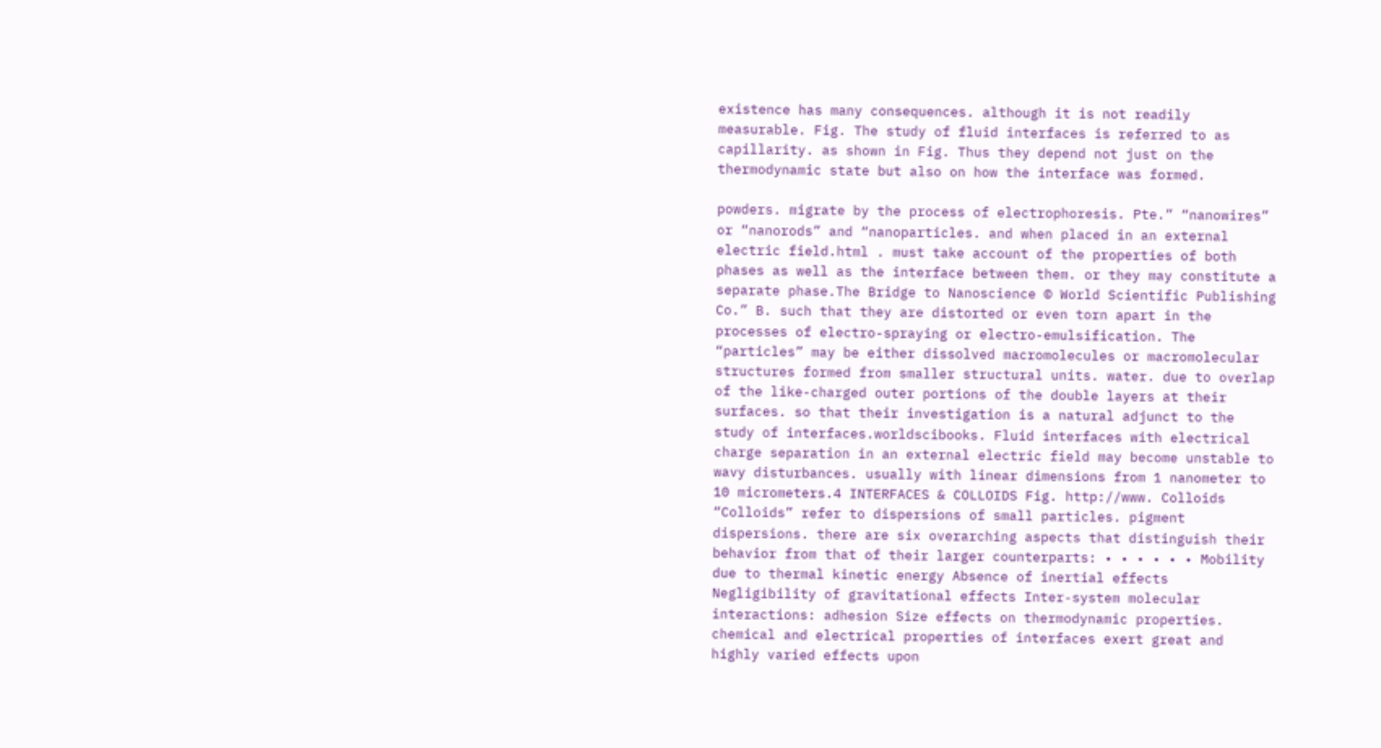existence has many consequences. although it is not readily measurable. Fig. The study of fluid interfaces is referred to as capillarity. as shown in Fig. Thus they depend not just on the thermodynamic state but also on how the interface was formed.

powders. migrate by the process of electrophoresis. Pte.” “nanowires” or “nanorods” and “nanoparticles. and when placed in an external electric field.html . must take account of the properties of both phases as well as the interface between them. or they may constitute a separate phase.The Bridge to Nanoscience © World Scientific Publishing Co.” B. such that they are distorted or even torn apart in the processes of electro-spraying or electro-emulsification. The “particles” may be either dissolved macromolecules or macromolecular structures formed from smaller structural units. water. due to overlap of the like-charged outer portions of the double layers at their surfaces. so that their investigation is a natural adjunct to the study of interfaces.worldscibooks. Fluid interfaces with electrical charge separation in an external electric field may become unstable to wavy disturbances. usually with linear dimensions from 1 nanometer to 10 micrometers.4 INTERFACES & COLLOIDS Fig. http://www. Colloids “Colloids” refer to dispersions of small particles. pigment dispersions. there are six overarching aspects that distinguish their behavior from that of their larger counterparts: • • • • • • Mobility due to thermal kinetic energy Absence of inertial effects Negligibility of gravitational effects Inter-system molecular interactions: adhesion Size effects on thermodynamic properties. chemical and electrical properties of interfaces exert great and highly varied effects upon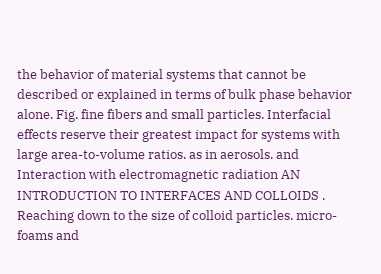the behavior of material systems that cannot be described or explained in terms of bulk phase behavior alone. Fig. fine fibers and small particles. Interfacial effects reserve their greatest impact for systems with large area-to-volume ratios. as in aerosols. and Interaction with electromagnetic radiation AN INTRODUCTION TO INTERFACES AND COLLOIDS . Reaching down to the size of colloid particles. micro-foams and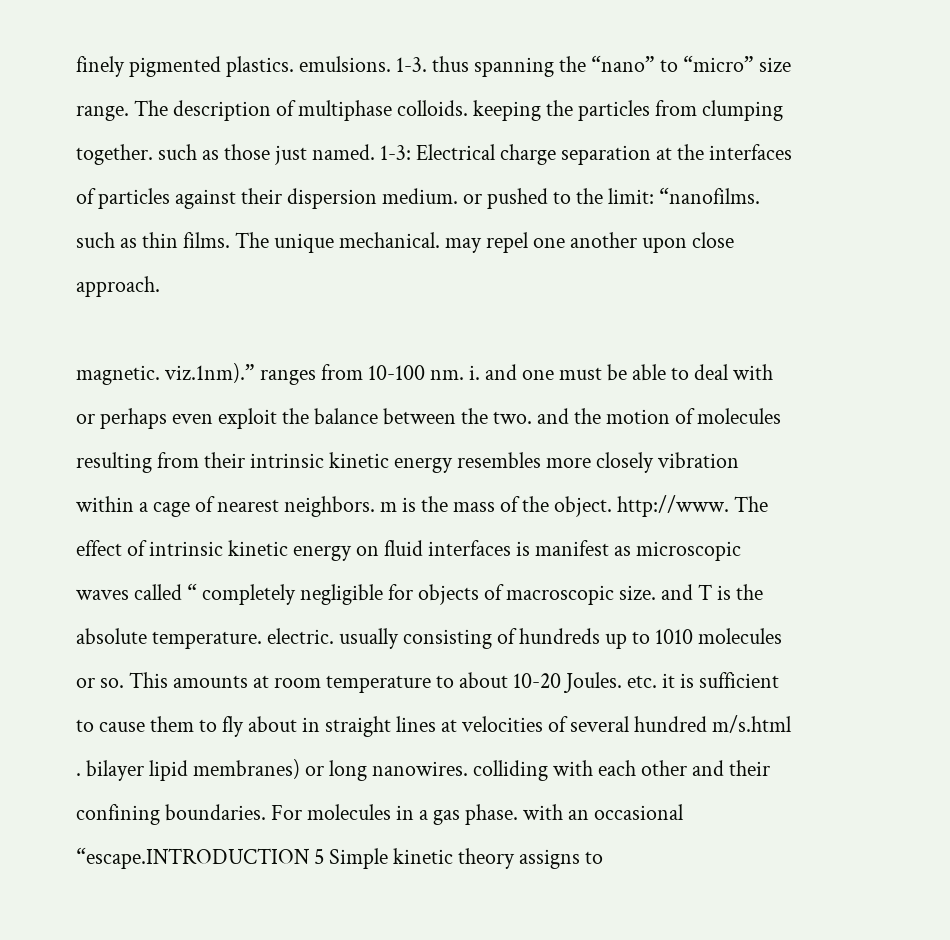finely pigmented plastics. emulsions. 1-3. thus spanning the “nano” to “micro” size range. The description of multiphase colloids. keeping the particles from clumping together. such as those just named. 1-3: Electrical charge separation at the interfaces of particles against their dispersion medium. or pushed to the limit: “nanofilms. such as thin films. The unique mechanical. may repel one another upon close approach.

magnetic. viz.1nm).” ranges from 10-100 nm. i. and one must be able to deal with or perhaps even exploit the balance between the two. and the motion of molecules resulting from their intrinsic kinetic energy resembles more closely vibration within a cage of nearest neighbors. m is the mass of the object. http://www. The effect of intrinsic kinetic energy on fluid interfaces is manifest as microscopic waves called “ completely negligible for objects of macroscopic size. and T is the absolute temperature. electric. usually consisting of hundreds up to 1010 molecules or so. This amounts at room temperature to about 10-20 Joules. etc. it is sufficient to cause them to fly about in straight lines at velocities of several hundred m/s.html . bilayer lipid membranes) or long nanowires. colliding with each other and their confining boundaries. For molecules in a gas phase. with an occasional “escape.INTRODUCTION 5 Simple kinetic theory assigns to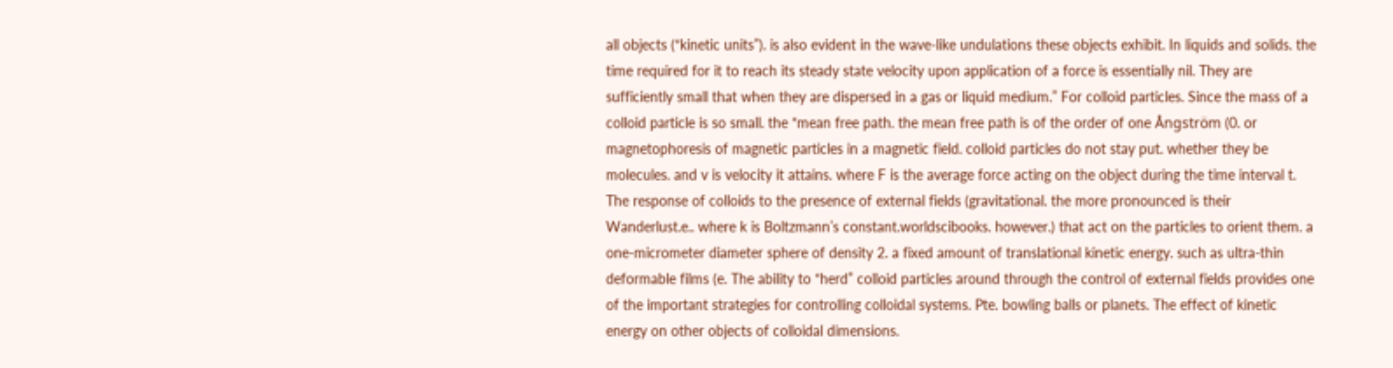all objects (“kinetic units”). is also evident in the wave-like undulations these objects exhibit. In liquids and solids. the time required for it to reach its steady state velocity upon application of a force is essentially nil. They are sufficiently small that when they are dispersed in a gas or liquid medium.” For colloid particles. Since the mass of a colloid particle is so small. the “mean free path. the mean free path is of the order of one Ångström (0. or magnetophoresis of magnetic particles in a magnetic field. colloid particles do not stay put. whether they be molecules. and v is velocity it attains. where F is the average force acting on the object during the time interval t. The response of colloids to the presence of external fields (gravitational. the more pronounced is their Wanderlust.e.. where k is Boltzmann’s constant.worldscibooks. however.) that act on the particles to orient them. a one-micrometer diameter sphere of density 2. a fixed amount of translational kinetic energy. such as ultra-thin deformable films (e. The ability to “herd” colloid particles around through the control of external fields provides one of the important strategies for controlling colloidal systems. Pte. bowling balls or planets. The effect of kinetic energy on other objects of colloidal dimensions.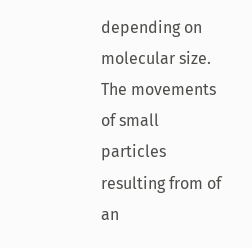depending on molecular size. The movements of small particles resulting from of an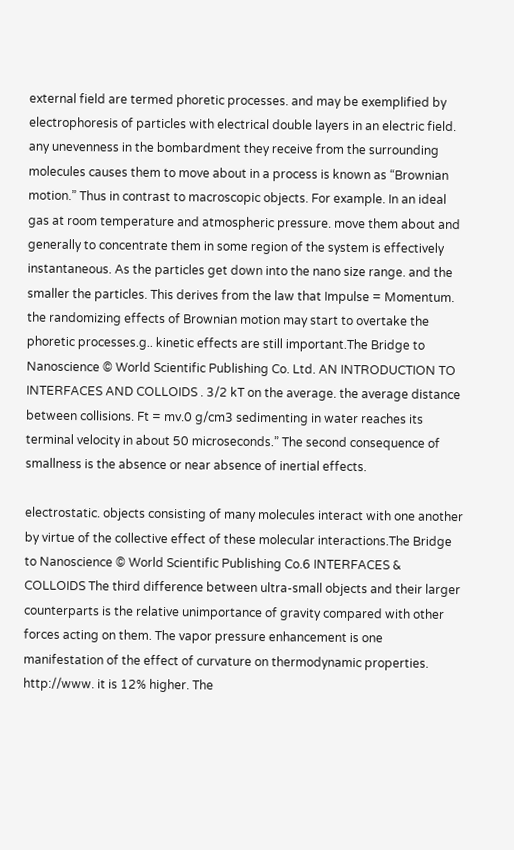external field are termed phoretic processes. and may be exemplified by electrophoresis of particles with electrical double layers in an electric field. any unevenness in the bombardment they receive from the surrounding molecules causes them to move about in a process is known as “Brownian motion.” Thus in contrast to macroscopic objects. For example. In an ideal gas at room temperature and atmospheric pressure. move them about and generally to concentrate them in some region of the system is effectively instantaneous. As the particles get down into the nano size range. and the smaller the particles. This derives from the law that Impulse = Momentum. the randomizing effects of Brownian motion may start to overtake the phoretic processes.g.. kinetic effects are still important.The Bridge to Nanoscience © World Scientific Publishing Co. Ltd. AN INTRODUCTION TO INTERFACES AND COLLOIDS . 3/2 kT on the average. the average distance between collisions. Ft = mv.0 g/cm3 sedimenting in water reaches its terminal velocity in about 50 microseconds.” The second consequence of smallness is the absence or near absence of inertial effects.

electrostatic. objects consisting of many molecules interact with one another by virtue of the collective effect of these molecular interactions.The Bridge to Nanoscience © World Scientific Publishing Co.6 INTERFACES & COLLOIDS The third difference between ultra-small objects and their larger counterparts is the relative unimportance of gravity compared with other forces acting on them. The vapor pressure enhancement is one manifestation of the effect of curvature on thermodynamic properties. http://www. it is 12% higher. The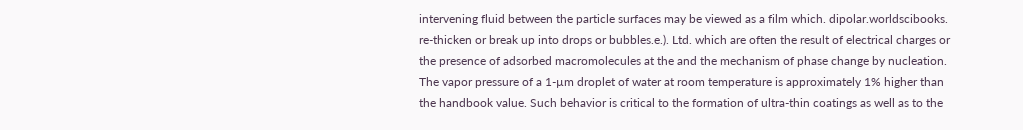intervening fluid between the particle surfaces may be viewed as a film which. dipolar.worldscibooks. re-thicken or break up into drops or bubbles.e.). Ltd. which are often the result of electrical charges or the presence of adsorbed macromolecules at the and the mechanism of phase change by nucleation. The vapor pressure of a 1-µm droplet of water at room temperature is approximately 1% higher than the handbook value. Such behavior is critical to the formation of ultra-thin coatings as well as to the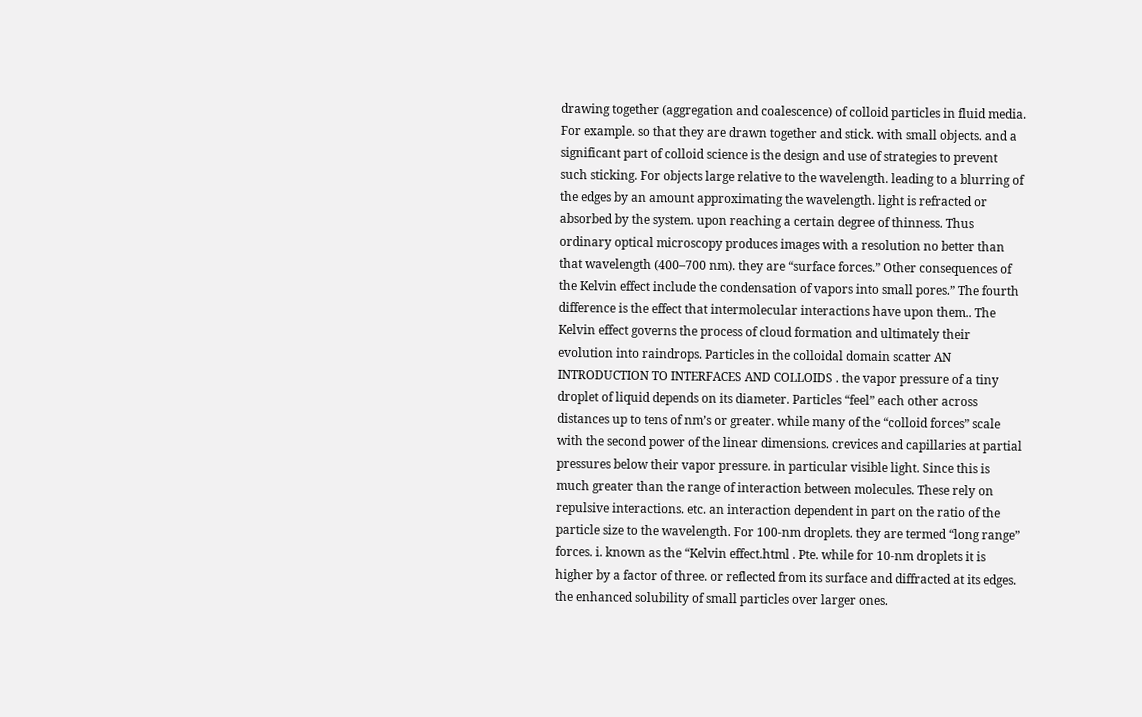drawing together (aggregation and coalescence) of colloid particles in fluid media. For example. so that they are drawn together and stick. with small objects. and a significant part of colloid science is the design and use of strategies to prevent such sticking. For objects large relative to the wavelength. leading to a blurring of the edges by an amount approximating the wavelength. light is refracted or absorbed by the system. upon reaching a certain degree of thinness. Thus ordinary optical microscopy produces images with a resolution no better than that wavelength (400–700 nm). they are “surface forces.” Other consequences of the Kelvin effect include the condensation of vapors into small pores.” The fourth difference is the effect that intermolecular interactions have upon them.. The Kelvin effect governs the process of cloud formation and ultimately their evolution into raindrops. Particles in the colloidal domain scatter AN INTRODUCTION TO INTERFACES AND COLLOIDS . the vapor pressure of a tiny droplet of liquid depends on its diameter. Particles “feel” each other across distances up to tens of nm’s or greater. while many of the “colloid forces” scale with the second power of the linear dimensions. crevices and capillaries at partial pressures below their vapor pressure. in particular visible light. Since this is much greater than the range of interaction between molecules. These rely on repulsive interactions. etc. an interaction dependent in part on the ratio of the particle size to the wavelength. For 100-nm droplets. they are termed “long range” forces. i. known as the “Kelvin effect.html . Pte. while for 10-nm droplets it is higher by a factor of three. or reflected from its surface and diffracted at its edges. the enhanced solubility of small particles over larger ones.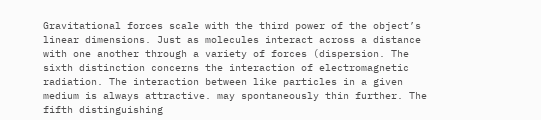Gravitational forces scale with the third power of the object’s linear dimensions. Just as molecules interact across a distance with one another through a variety of forces (dispersion. The sixth distinction concerns the interaction of electromagnetic radiation. The interaction between like particles in a given medium is always attractive. may spontaneously thin further. The fifth distinguishing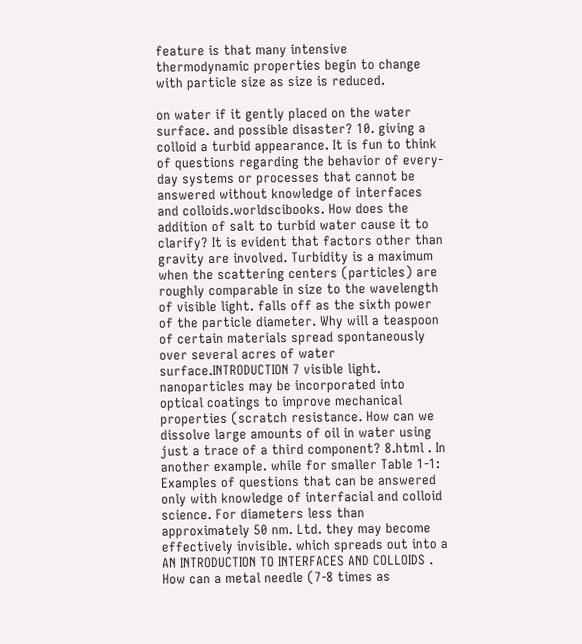feature is that many intensive thermodynamic properties begin to change with particle size as size is reduced.

on water if it gently placed on the water surface. and possible disaster? 10. giving a colloid a turbid appearance. It is fun to think of questions regarding the behavior of every-day systems or processes that cannot be answered without knowledge of interfaces and colloids.worldscibooks. How does the addition of salt to turbid water cause it to clarify? It is evident that factors other than gravity are involved. Turbidity is a maximum when the scattering centers (particles) are roughly comparable in size to the wavelength of visible light. falls off as the sixth power of the particle diameter. Why will a teaspoon of certain materials spread spontaneously over several acres of water surface.INTRODUCTION 7 visible light. nanoparticles may be incorporated into optical coatings to improve mechanical properties (scratch resistance. How can we dissolve large amounts of oil in water using just a trace of a third component? 8.html . In another example. while for smaller Table 1-1: Examples of questions that can be answered only with knowledge of interfacial and colloid science. For diameters less than approximately 50 nm. Ltd. they may become effectively invisible. which spreads out into a AN INTRODUCTION TO INTERFACES AND COLLOIDS . How can a metal needle (7-8 times as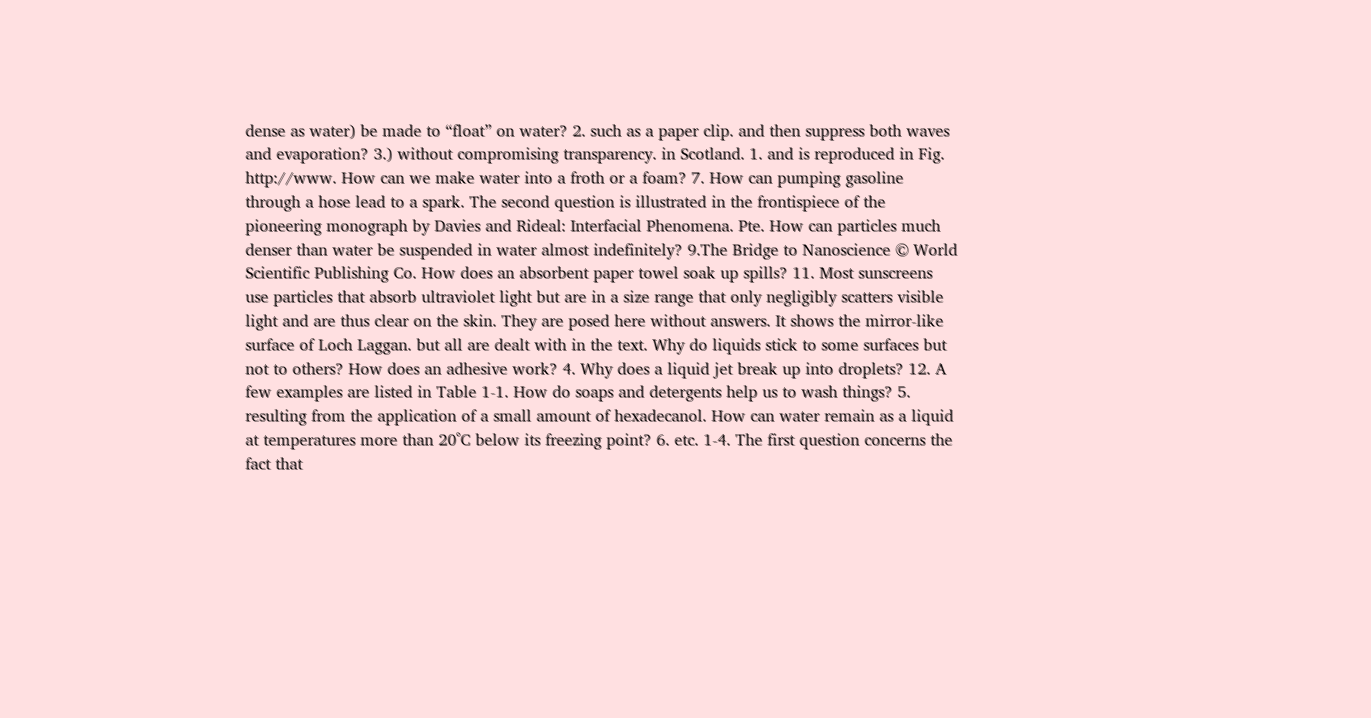dense as water) be made to “float” on water? 2. such as a paper clip. and then suppress both waves and evaporation? 3.) without compromising transparency. in Scotland. 1. and is reproduced in Fig. http://www. How can we make water into a froth or a foam? 7. How can pumping gasoline through a hose lead to a spark. The second question is illustrated in the frontispiece of the pioneering monograph by Davies and Rideal: Interfacial Phenomena. Pte. How can particles much denser than water be suspended in water almost indefinitely? 9.The Bridge to Nanoscience © World Scientific Publishing Co. How does an absorbent paper towel soak up spills? 11. Most sunscreens use particles that absorb ultraviolet light but are in a size range that only negligibly scatters visible light and are thus clear on the skin. They are posed here without answers. It shows the mirror-like surface of Loch Laggan. but all are dealt with in the text. Why do liquids stick to some surfaces but not to others? How does an adhesive work? 4. Why does a liquid jet break up into droplets? 12. A few examples are listed in Table 1-1. How do soaps and detergents help us to wash things? 5. resulting from the application of a small amount of hexadecanol. How can water remain as a liquid at temperatures more than 20˚C below its freezing point? 6. etc. 1-4. The first question concerns the fact that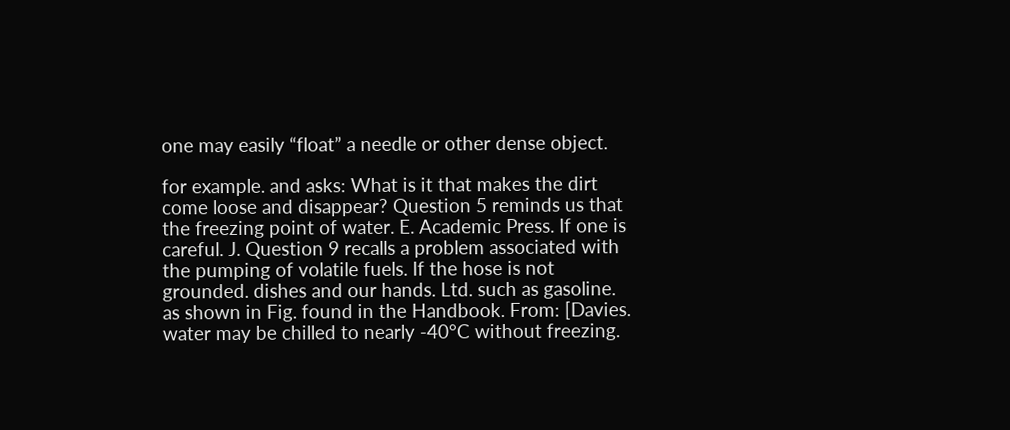one may easily “float” a needle or other dense object.

for example. and asks: What is it that makes the dirt come loose and disappear? Question 5 reminds us that the freezing point of water. E. Academic Press. If one is careful. J. Question 9 recalls a problem associated with the pumping of volatile fuels. If the hose is not grounded. dishes and our hands. Ltd. such as gasoline. as shown in Fig. found in the Handbook. From: [Davies. water may be chilled to nearly -40°C without freezing.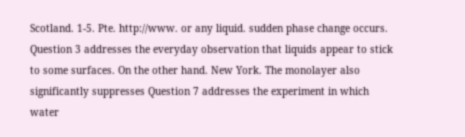Scotland. 1-5. Pte. http://www. or any liquid. sudden phase change occurs. Question 3 addresses the everyday observation that liquids appear to stick to some surfaces. On the other hand. New York. The monolayer also significantly suppresses Question 7 addresses the experiment in which water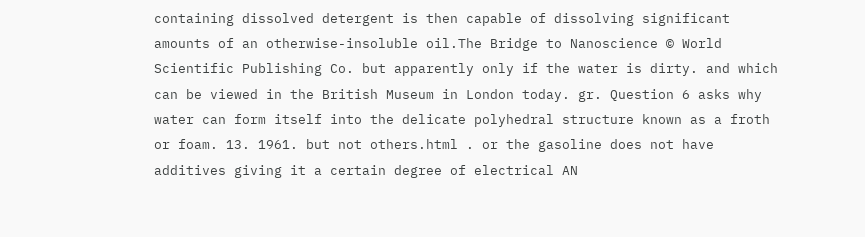containing dissolved detergent is then capable of dissolving significant amounts of an otherwise-insoluble oil.The Bridge to Nanoscience © World Scientific Publishing Co. but apparently only if the water is dirty. and which can be viewed in the British Museum in London today. gr. Question 6 asks why water can form itself into the delicate polyhedral structure known as a froth or foam. 13. 1961. but not others.html . or the gasoline does not have additives giving it a certain degree of electrical AN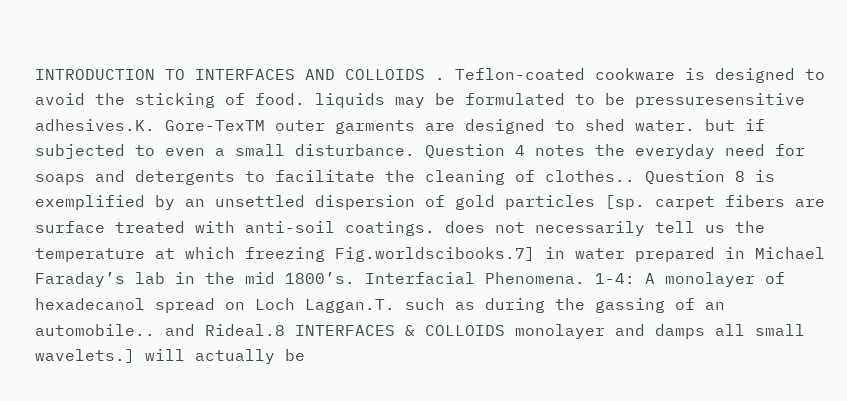INTRODUCTION TO INTERFACES AND COLLOIDS . Teflon-coated cookware is designed to avoid the sticking of food. liquids may be formulated to be pressuresensitive adhesives.K. Gore-TexTM outer garments are designed to shed water. but if subjected to even a small disturbance. Question 4 notes the everyday need for soaps and detergents to facilitate the cleaning of clothes.. Question 8 is exemplified by an unsettled dispersion of gold particles [sp. carpet fibers are surface treated with anti-soil coatings. does not necessarily tell us the temperature at which freezing Fig.worldscibooks.7] in water prepared in Michael Faraday’s lab in the mid 1800’s. Interfacial Phenomena. 1-4: A monolayer of hexadecanol spread on Loch Laggan.T. such as during the gassing of an automobile.. and Rideal.8 INTERFACES & COLLOIDS monolayer and damps all small wavelets.] will actually be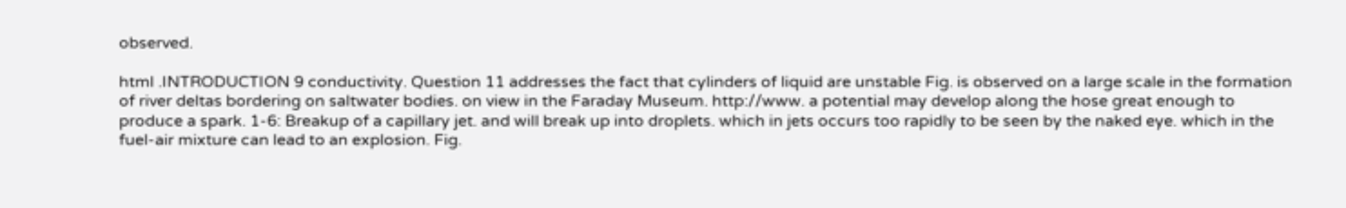observed.

html .INTRODUCTION 9 conductivity. Question 11 addresses the fact that cylinders of liquid are unstable Fig. is observed on a large scale in the formation of river deltas bordering on saltwater bodies. on view in the Faraday Museum. http://www. a potential may develop along the hose great enough to produce a spark. 1-6: Breakup of a capillary jet. and will break up into droplets. which in jets occurs too rapidly to be seen by the naked eye. which in the fuel-air mixture can lead to an explosion. Fig.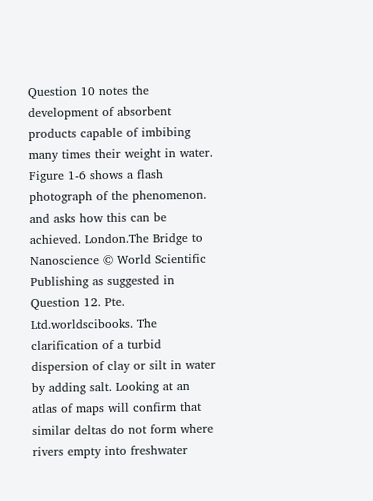Question 10 notes the development of absorbent products capable of imbibing many times their weight in water. Figure 1-6 shows a flash photograph of the phenomenon. and asks how this can be achieved. London.The Bridge to Nanoscience © World Scientific Publishing as suggested in Question 12. Pte. Ltd.worldscibooks. The clarification of a turbid dispersion of clay or silt in water by adding salt. Looking at an atlas of maps will confirm that similar deltas do not form where rivers empty into freshwater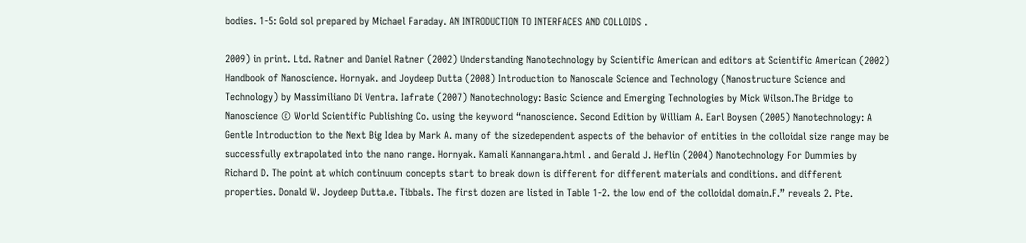bodies. 1-5: Gold sol prepared by Michael Faraday. AN INTRODUCTION TO INTERFACES AND COLLOIDS .

2009) in print. Ltd. Ratner and Daniel Ratner (2002) Understanding Nanotechnology by Scientific American and editors at Scientific American (2002) Handbook of Nanoscience. Hornyak. and Joydeep Dutta (2008) Introduction to Nanoscale Science and Technology (Nanostructure Science and Technology) by Massimiliano Di Ventra. Iafrate (2007) Nanotechnology: Basic Science and Emerging Technologies by Mick Wilson.The Bridge to Nanoscience © World Scientific Publishing Co. using the keyword “nanoscience. Second Edition by William A. Earl Boysen (2005) Nanotechnology: A Gentle Introduction to the Next Big Idea by Mark A. many of the sizedependent aspects of the behavior of entities in the colloidal size range may be successfully extrapolated into the nano range. Hornyak. Kamali Kannangara.html . and Gerald J. Heflin (2004) Nanotechnology For Dummies by Richard D. The point at which continuum concepts start to break down is different for different materials and conditions. and different properties. Donald W. Joydeep Dutta.e. Tibbals. The first dozen are listed in Table 1-2. the low end of the colloidal domain.F.” reveals 2. Pte.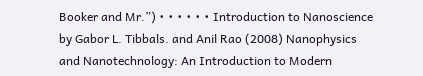Booker and Mr.”) • • • • • • Introduction to Nanoscience by Gabor L. Tibbals. and Anil Rao (2008) Nanophysics and Nanotechnology: An Introduction to Modern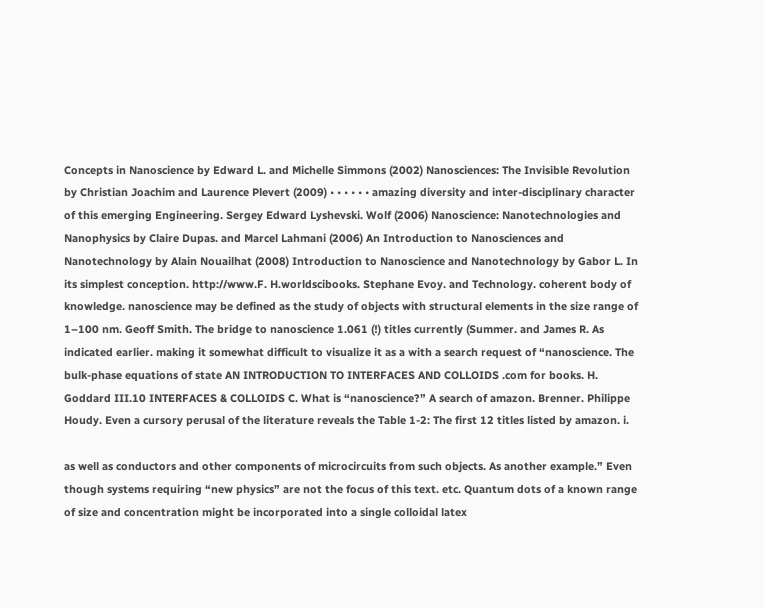Concepts in Nanoscience by Edward L. and Michelle Simmons (2002) Nanosciences: The Invisible Revolution by Christian Joachim and Laurence Plevert (2009) • • • • • • amazing diversity and inter-disciplinary character of this emerging Engineering. Sergey Edward Lyshevski. Wolf (2006) Nanoscience: Nanotechnologies and Nanophysics by Claire Dupas. and Marcel Lahmani (2006) An Introduction to Nanosciences and Nanotechnology by Alain Nouailhat (2008) Introduction to Nanoscience and Nanotechnology by Gabor L. In its simplest conception. http://www.F. H.worldscibooks. Stephane Evoy. and Technology. coherent body of knowledge. nanoscience may be defined as the study of objects with structural elements in the size range of 1–100 nm. Geoff Smith. The bridge to nanoscience 1.061 (!) titles currently (Summer. and James R. As indicated earlier. making it somewhat difficult to visualize it as a with a search request of “nanoscience. The bulk-phase equations of state AN INTRODUCTION TO INTERFACES AND COLLOIDS .com for books. H. Goddard III.10 INTERFACES & COLLOIDS C. What is “nanoscience?” A search of amazon. Brenner. Philippe Houdy. Even a cursory perusal of the literature reveals the Table 1-2: The first 12 titles listed by amazon. i.

as well as conductors and other components of microcircuits from such objects. As another example.” Even though systems requiring “new physics” are not the focus of this text. etc. Quantum dots of a known range of size and concentration might be incorporated into a single colloidal latex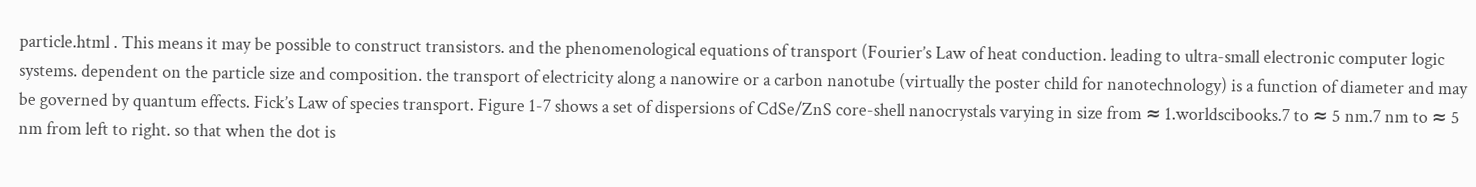particle.html . This means it may be possible to construct transistors. and the phenomenological equations of transport (Fourier’s Law of heat conduction. leading to ultra-small electronic computer logic systems. dependent on the particle size and composition. the transport of electricity along a nanowire or a carbon nanotube (virtually the poster child for nanotechnology) is a function of diameter and may be governed by quantum effects. Fick’s Law of species transport. Figure 1-7 shows a set of dispersions of CdSe/ZnS core-shell nanocrystals varying in size from ≈ 1.worldscibooks.7 to ≈ 5 nm.7 nm to ≈ 5 nm from left to right. so that when the dot is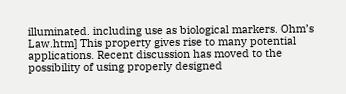illuminated. including use as biological markers. Ohm’s Law.htm] This property gives rise to many potential applications. Recent discussion has moved to the possibility of using properly designed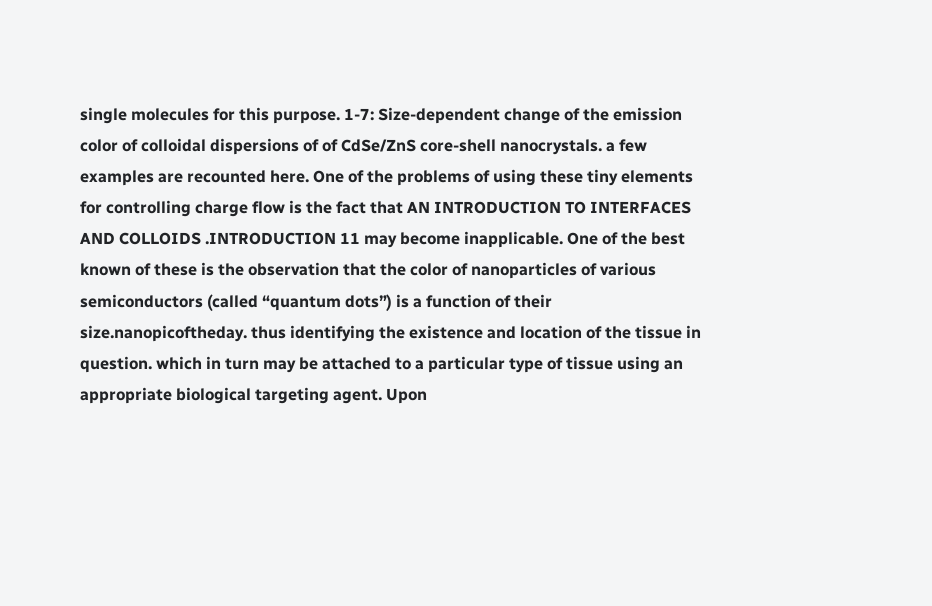single molecules for this purpose. 1-7: Size-dependent change of the emission color of colloidal dispersions of of CdSe/ZnS core-shell nanocrystals. a few examples are recounted here. One of the problems of using these tiny elements for controlling charge flow is the fact that AN INTRODUCTION TO INTERFACES AND COLLOIDS .INTRODUCTION 11 may become inapplicable. One of the best known of these is the observation that the color of nanoparticles of various semiconductors (called “quantum dots”) is a function of their size.nanopicoftheday. thus identifying the existence and location of the tissue in question. which in turn may be attached to a particular type of tissue using an appropriate biological targeting agent. Upon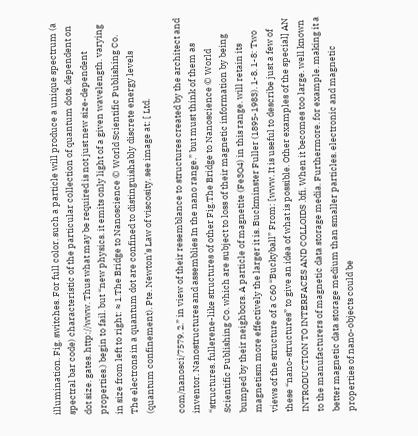illumination. Fig. switches. For full color. such a particle will produce a unique spectrum (a spectral bar code) characteristic of the particular collection of quantum dots. dependent on dot size. gates. http://www. Thus what may be required is not just new size-dependent properties.) begin to fail. but “new physics. it emits only light of a given wavelength. varying in size from left to right: ≈ 1.The Bridge to Nanoscience © World Scientific Publishing Co. The electrons in a quantum dot are confined to distinguishably discrete energy levels (quantum confinement). Pte. Newton’s Law of viscosity. see image at: [ Ltd.

com/nanosci/7579. 2.” in view of their resemblance to structures created by the architect and inventor. Nanostructures and assemblies In the nano range.” but must think of them as “structures. fullerene-like structures of other Fig.The Bridge to Nanoscience © World Scientific Publishing Co. which are subject to loss of their magnetic information by being bumped by their neighbors. A particle of magnetite (Fe3O4) in this range. will retain its magnetism more effectively the larger it is. Buckminster Fuller (1895-1983). 1-8. 1-8: Two views of the structure of a C60 “Buckyball” From: [www. It is useful to describe just a few of these “nano-structures” to give an idea of what is possible. Other examples of the special] AN INTRODUCTION TO INTERFACES AND COLLOIDS .bfi. When it becomes too large. well known to the manufacturers of magnetic data storage media. Furthermore. for example. making it a better magnetic data storage medium than smaller particles. electronic and magnetic properties of nano-objects could be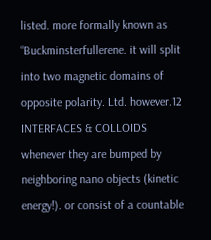listed. more formally known as “Buckminsterfullerene. it will split into two magnetic domains of opposite polarity. Ltd. however.12 INTERFACES & COLLOIDS whenever they are bumped by neighboring nano objects (kinetic energy!). or consist of a countable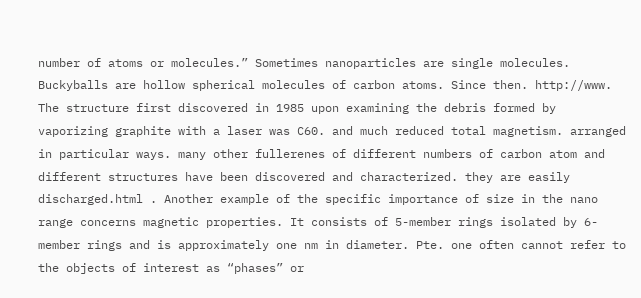number of atoms or molecules.” Sometimes nanoparticles are single molecules. Buckyballs are hollow spherical molecules of carbon atoms. Since then. http://www. The structure first discovered in 1985 upon examining the debris formed by vaporizing graphite with a laser was C60. and much reduced total magnetism. arranged in particular ways. many other fullerenes of different numbers of carbon atom and different structures have been discovered and characterized. they are easily discharged.html . Another example of the specific importance of size in the nano range concerns magnetic properties. It consists of 5-member rings isolated by 6-member rings and is approximately one nm in diameter. Pte. one often cannot refer to the objects of interest as “phases” or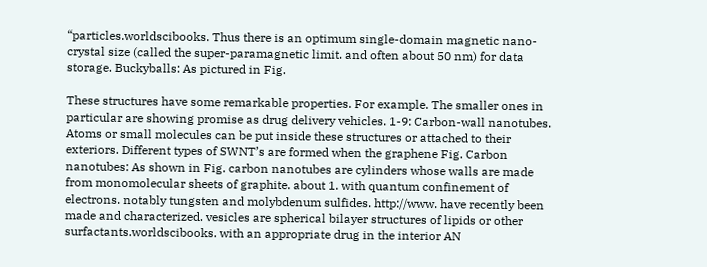“particles.worldscibooks. Thus there is an optimum single-domain magnetic nano-crystal size (called the super-paramagnetic limit. and often about 50 nm) for data storage. Buckyballs: As pictured in Fig.

These structures have some remarkable properties. For example. The smaller ones in particular are showing promise as drug delivery vehicles. 1-9: Carbon-wall nanotubes. Atoms or small molecules can be put inside these structures or attached to their exteriors. Different types of SWNT’s are formed when the graphene Fig. Carbon nanotubes: As shown in Fig. carbon nanotubes are cylinders whose walls are made from monomolecular sheets of graphite. about 1. with quantum confinement of electrons. notably tungsten and molybdenum sulfides. http://www. have recently been made and characterized. vesicles are spherical bilayer structures of lipids or other surfactants.worldscibooks. with an appropriate drug in the interior AN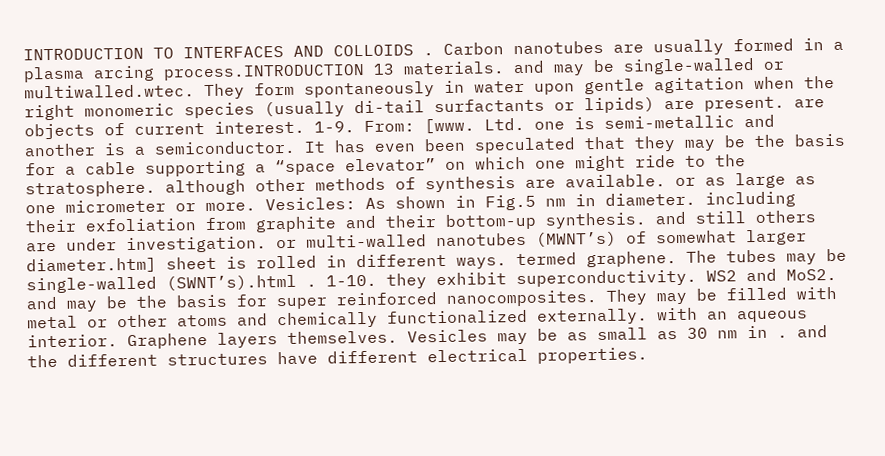INTRODUCTION TO INTERFACES AND COLLOIDS . Carbon nanotubes are usually formed in a plasma arcing process.INTRODUCTION 13 materials. and may be single-walled or multiwalled.wtec. They form spontaneously in water upon gentle agitation when the right monomeric species (usually di-tail surfactants or lipids) are present. are objects of current interest. 1-9. From: [www. Ltd. one is semi-metallic and another is a semiconductor. It has even been speculated that they may be the basis for a cable supporting a “space elevator” on which one might ride to the stratosphere. although other methods of synthesis are available. or as large as one micrometer or more. Vesicles: As shown in Fig.5 nm in diameter. including their exfoliation from graphite and their bottom-up synthesis. and still others are under investigation. or multi-walled nanotubes (MWNT’s) of somewhat larger diameter.htm] sheet is rolled in different ways. termed graphene. The tubes may be single-walled (SWNT’s).html . 1-10. they exhibit superconductivity. WS2 and MoS2. and may be the basis for super reinforced nanocomposites. They may be filled with metal or other atoms and chemically functionalized externally. with an aqueous interior. Graphene layers themselves. Vesicles may be as small as 30 nm in . and the different structures have different electrical properties.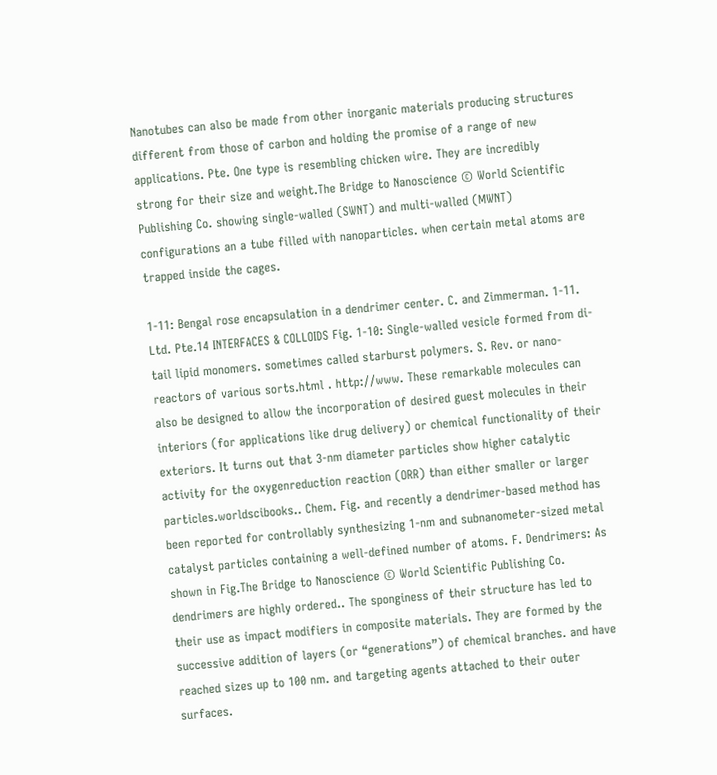Nanotubes can also be made from other inorganic materials producing structures different from those of carbon and holding the promise of a range of new applications. Pte. One type is resembling chicken wire. They are incredibly strong for their size and weight.The Bridge to Nanoscience © World Scientific Publishing Co. showing single-walled (SWNT) and multi-walled (MWNT) configurations an a tube filled with nanoparticles. when certain metal atoms are trapped inside the cages.

1-11: Bengal rose encapsulation in a dendrimer center. C. and Zimmerman. 1-11. Ltd. Pte.14 INTERFACES & COLLOIDS Fig. 1-10: Single-walled vesicle formed from di-tail lipid monomers. sometimes called starburst polymers. S. Rev. or nano-reactors of various sorts.html . http://www. These remarkable molecules can also be designed to allow the incorporation of desired guest molecules in their interiors (for applications like drug delivery) or chemical functionality of their exteriors. It turns out that 3-nm diameter particles show higher catalytic activity for the oxygenreduction reaction (ORR) than either smaller or larger particles.worldscibooks.. Chem. Fig. and recently a dendrimer-based method has been reported for controllably synthesizing 1-nm and subnanometer-sized metal catalyst particles containing a well-defined number of atoms. F. Dendrimers: As shown in Fig.The Bridge to Nanoscience © World Scientific Publishing Co. dendrimers are highly ordered.. The sponginess of their structure has led to their use as impact modifiers in composite materials. They are formed by the successive addition of layers (or “generations”) of chemical branches. and have reached sizes up to 100 nm. and targeting agents attached to their outer surfaces.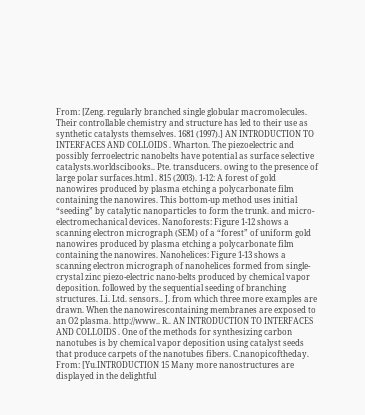From: [Zeng. regularly branched single globular macromolecules. Their controllable chemistry and structure has led to their use as synthetic catalysts themselves. 1681 (1997).] AN INTRODUCTION TO INTERFACES AND COLLOIDS . Wharton. The piezoelectric and possibly ferroelectric nanobelts have potential as surface selective catalysts.worldscibooks.. Pte. transducers. owing to the presence of large polar surfaces.html . 815 (2003). 1-12: A forest of gold nanowires produced by plasma etching a polycarbonate film containing the nanowires. This bottom-up method uses initial “seeding” by catalytic nanoparticles to form the trunk. and micro-electromechanical devices. Nanoforests: Figure 1-12 shows a scanning electron micrograph (SEM) of a “forest” of uniform gold nanowires produced by plasma etching a polycarbonate film containing the nanowires. Nanohelices: Figure 1-13 shows a scanning electron micrograph of nanohelices formed from single-crystal zinc piezo-electric nano-belts produced by chemical vapor deposition. followed by the sequential seeding of branching structures. Li. Ltd. sensors.. J. from which three more examples are drawn. When the nanowirescontaining membranes are exposed to an O2 plasma. http://www.. R.. AN INTRODUCTION TO INTERFACES AND COLLOIDS . One of the methods for synthesizing carbon nanotubes is by chemical vapor deposition using catalyst seeds that produce carpets of the nanotubes fibers. C.nanopicoftheday. From: [Yu.INTRODUCTION 15 Many more nanostructures are displayed in the delightful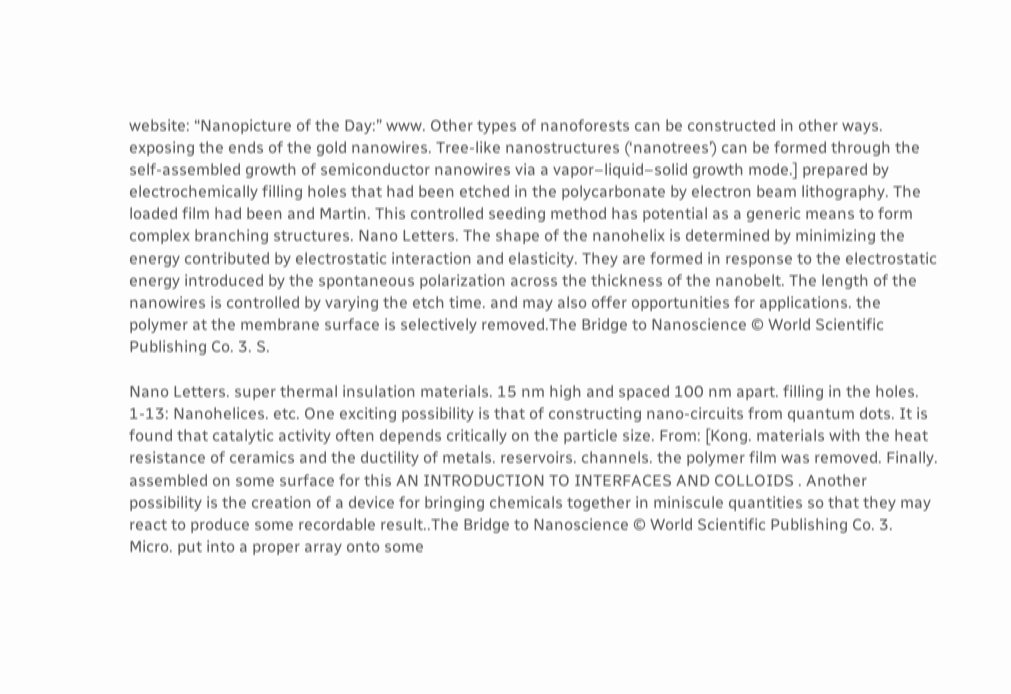website: “Nanopicture of the Day:” www. Other types of nanoforests can be constructed in other ways. exposing the ends of the gold nanowires. Tree-like nanostructures (‘nanotrees’) can be formed through the self-assembled growth of semiconductor nanowires via a vapor–liquid–solid growth mode.] prepared by electrochemically filling holes that had been etched in the polycarbonate by electron beam lithography. The loaded film had been and Martin. This controlled seeding method has potential as a generic means to form complex branching structures. Nano Letters. The shape of the nanohelix is determined by minimizing the energy contributed by electrostatic interaction and elasticity. They are formed in response to the electrostatic energy introduced by the spontaneous polarization across the thickness of the nanobelt. The length of the nanowires is controlled by varying the etch time. and may also offer opportunities for applications. the polymer at the membrane surface is selectively removed.The Bridge to Nanoscience © World Scientific Publishing Co. 3. S.

Nano Letters. super thermal insulation materials. 15 nm high and spaced 100 nm apart. filling in the holes. 1-13: Nanohelices. etc. One exciting possibility is that of constructing nano-circuits from quantum dots. It is found that catalytic activity often depends critically on the particle size. From: [Kong. materials with the heat resistance of ceramics and the ductility of metals. reservoirs. channels. the polymer film was removed. Finally. assembled on some surface for this AN INTRODUCTION TO INTERFACES AND COLLOIDS . Another possibility is the creation of a device for bringing chemicals together in miniscule quantities so that they may react to produce some recordable result..The Bridge to Nanoscience © World Scientific Publishing Co. 3. Micro. put into a proper array onto some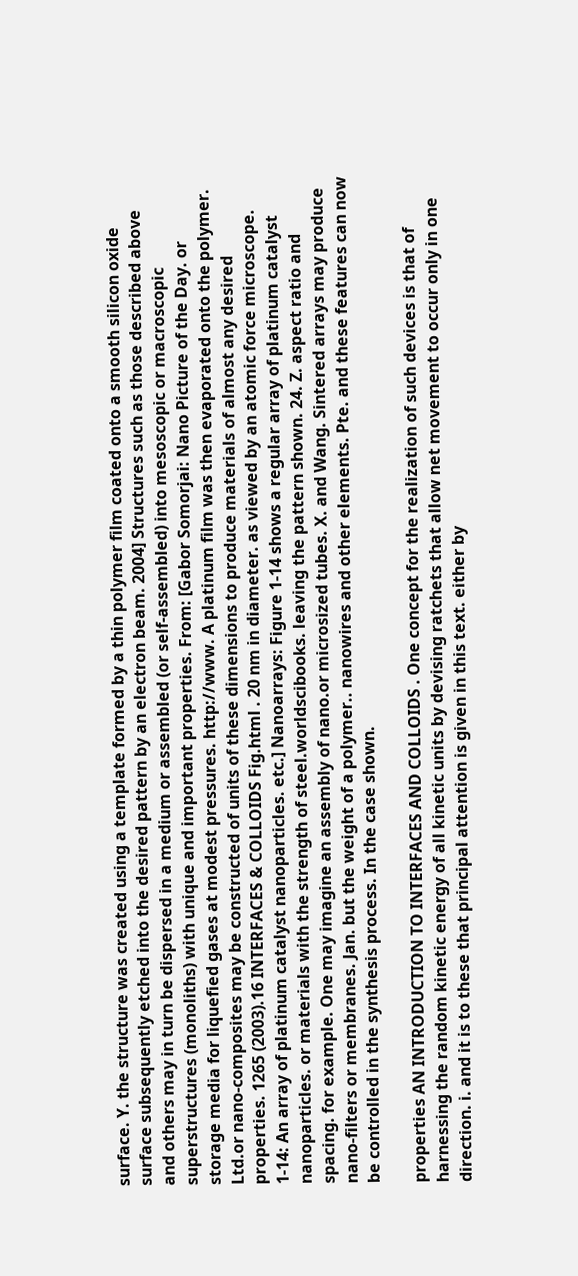surface. Y. the structure was created using a template formed by a thin polymer film coated onto a smooth silicon oxide surface subsequently etched into the desired pattern by an electron beam. 2004] Structures such as those described above and others may in turn be dispersed in a medium or assembled (or self-assembled) into mesoscopic or macroscopic superstructures (monoliths) with unique and important properties. From: [Gabor Somorjai: Nano Picture of the Day. or storage media for liquefied gases at modest pressures. http://www. A platinum film was then evaporated onto the polymer. Ltd.or nano-composites may be constructed of units of these dimensions to produce materials of almost any desired properties. 1265 (2003).16 INTERFACES & COLLOIDS Fig.html . 20 nm in diameter. as viewed by an atomic force microscope. 1-14: An array of platinum catalyst nanoparticles. etc.] Nanoarrays: Figure 1-14 shows a regular array of platinum catalyst nanoparticles. or materials with the strength of steel.worldscibooks. leaving the pattern shown. 24. Z. aspect ratio and spacing. for example. One may imagine an assembly of nano.or microsized tubes. X. and Wang. Sintered arrays may produce nano-filters or membranes. Jan. but the weight of a polymer.. nanowires and other elements. Pte. and these features can now be controlled in the synthesis process. In the case shown.

properties AN INTRODUCTION TO INTERFACES AND COLLOIDS . One concept for the realization of such devices is that of harnessing the random kinetic energy of all kinetic units by devising ratchets that allow net movement to occur only in one direction. i. and it is to these that principal attention is given in this text. either by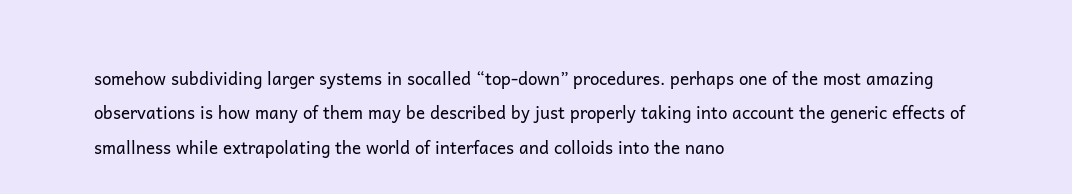somehow subdividing larger systems in socalled “top-down” procedures. perhaps one of the most amazing observations is how many of them may be described by just properly taking into account the generic effects of smallness while extrapolating the world of interfaces and colloids into the nano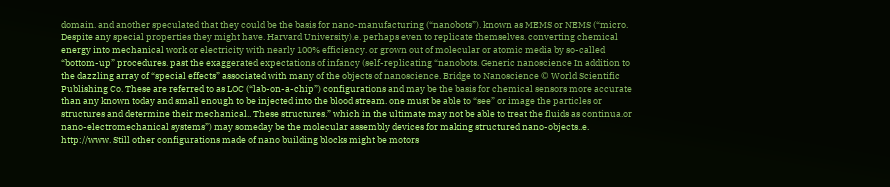domain. and another speculated that they could be the basis for nano-manufacturing (“nanobots”). known as MEMS or NEMS (“micro. Despite any special properties they might have. Harvard University).e. perhaps even to replicate themselves. converting chemical energy into mechanical work or electricity with nearly 100% efficiency. or grown out of molecular or atomic media by so-called “bottom-up” procedures. past the exaggerated expectations of infancy (self-replicating “nanobots. Generic nanoscience In addition to the dazzling array of “special effects” associated with many of the objects of nanoscience. Bridge to Nanoscience © World Scientific Publishing Co. These are referred to as LOC (“lab-on-a-chip”) configurations and may be the basis for chemical sensors more accurate than any known today and small enough to be injected into the blood stream. one must be able to “see” or image the particles or structures and determine their mechanical.. These structures.” which in the ultimate may not be able to treat the fluids as continua.or nano-electromechanical systems”) may someday be the molecular assembly devices for making structured nano-objects..e. http://www. Still other configurations made of nano building blocks might be motors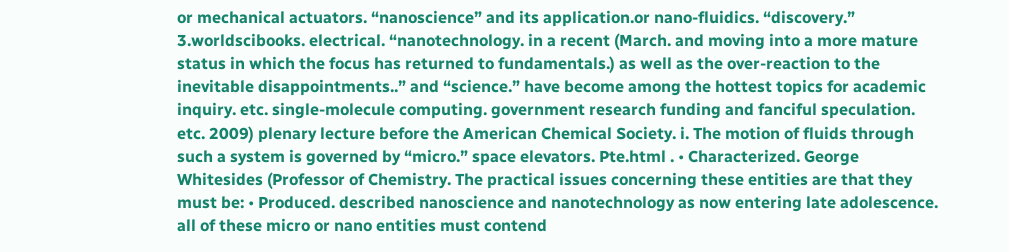or mechanical actuators. “nanoscience” and its application.or nano-fluidics. “discovery.” 3.worldscibooks. electrical. “nanotechnology. in a recent (March. and moving into a more mature status in which the focus has returned to fundamentals.) as well as the over-reaction to the inevitable disappointments..” and “science.” have become among the hottest topics for academic inquiry. etc. single-molecule computing. government research funding and fanciful speculation. etc. 2009) plenary lecture before the American Chemical Society. i. The motion of fluids through such a system is governed by “micro.” space elevators. Pte.html . • Characterized. George Whitesides (Professor of Chemistry. The practical issues concerning these entities are that they must be: • Produced. described nanoscience and nanotechnology as now entering late adolescence. all of these micro or nano entities must contend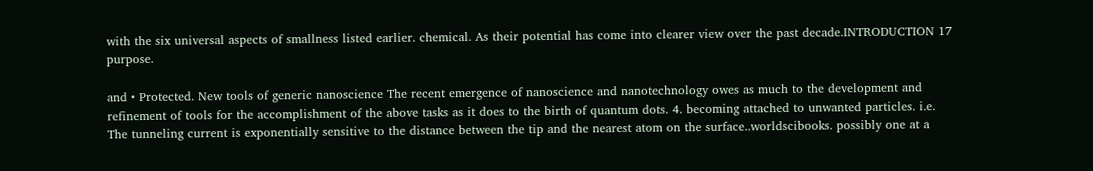with the six universal aspects of smallness listed earlier. chemical. As their potential has come into clearer view over the past decade.INTRODUCTION 17 purpose.

and • Protected. New tools of generic nanoscience The recent emergence of nanoscience and nanotechnology owes as much to the development and refinement of tools for the accomplishment of the above tasks as it does to the birth of quantum dots. 4. becoming attached to unwanted particles. i.e. The tunneling current is exponentially sensitive to the distance between the tip and the nearest atom on the surface..worldscibooks. possibly one at a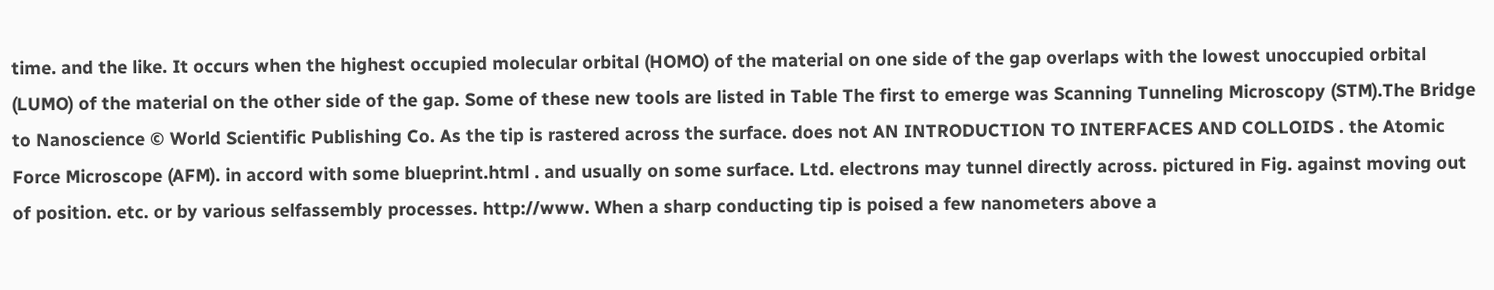time. and the like. It occurs when the highest occupied molecular orbital (HOMO) of the material on one side of the gap overlaps with the lowest unoccupied orbital (LUMO) of the material on the other side of the gap. Some of these new tools are listed in Table The first to emerge was Scanning Tunneling Microscopy (STM).The Bridge to Nanoscience © World Scientific Publishing Co. As the tip is rastered across the surface. does not AN INTRODUCTION TO INTERFACES AND COLLOIDS . the Atomic Force Microscope (AFM). in accord with some blueprint.html . and usually on some surface. Ltd. electrons may tunnel directly across. pictured in Fig. against moving out of position. etc. or by various selfassembly processes. http://www. When a sharp conducting tip is poised a few nanometers above a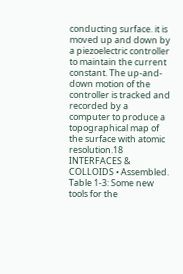conducting surface. it is moved up and down by a piezoelectric controller to maintain the current constant. The up-and-down motion of the controller is tracked and recorded by a computer to produce a topographical map of the surface with atomic resolution.18 INTERFACES & COLLOIDS • Assembled. Table 1-3: Some new tools for the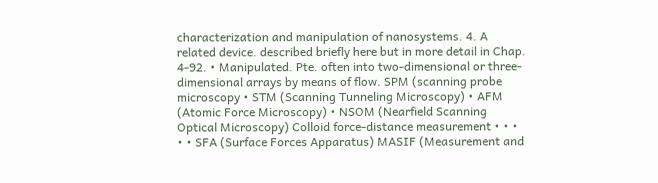characterization and manipulation of nanosystems. 4. A related device. described briefly here but in more detail in Chap. 4-92. • Manipulated. Pte. often into two-dimensional or three-dimensional arrays by means of flow. SPM (scanning probe microscopy • STM (Scanning Tunneling Microscopy) • AFM (Atomic Force Microscopy) • NSOM (Nearfield Scanning Optical Microscopy) Colloid force-distance measurement • • • • • SFA (Surface Forces Apparatus) MASIF (Measurement and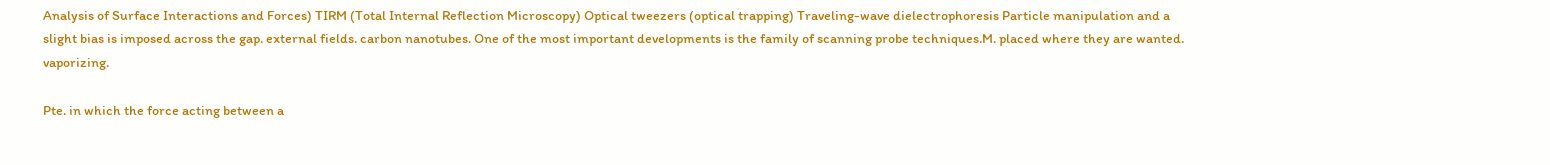Analysis of Surface Interactions and Forces) TIRM (Total Internal Reflection Microscopy) Optical tweezers (optical trapping) Traveling-wave dielectrophoresis Particle manipulation and a slight bias is imposed across the gap. external fields. carbon nanotubes. One of the most important developments is the family of scanning probe techniques.M. placed where they are wanted. vaporizing.

Pte. in which the force acting between a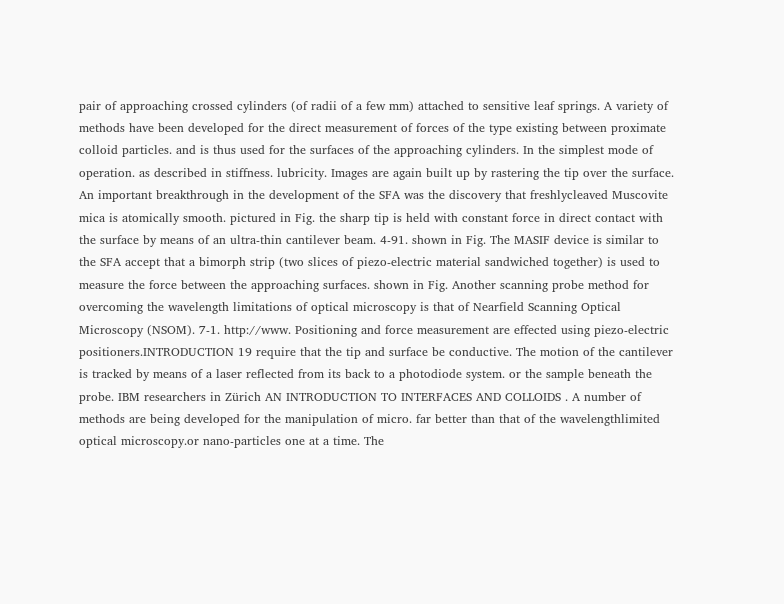pair of approaching crossed cylinders (of radii of a few mm) attached to sensitive leaf springs. A variety of methods have been developed for the direct measurement of forces of the type existing between proximate colloid particles. and is thus used for the surfaces of the approaching cylinders. In the simplest mode of operation. as described in stiffness. lubricity. Images are again built up by rastering the tip over the surface. An important breakthrough in the development of the SFA was the discovery that freshlycleaved Muscovite mica is atomically smooth. pictured in Fig. the sharp tip is held with constant force in direct contact with the surface by means of an ultra-thin cantilever beam. 4-91. shown in Fig. The MASIF device is similar to the SFA accept that a bimorph strip (two slices of piezo-electric material sandwiched together) is used to measure the force between the approaching surfaces. shown in Fig. Another scanning probe method for overcoming the wavelength limitations of optical microscopy is that of Nearfield Scanning Optical Microscopy (NSOM). 7-1. http://www. Positioning and force measurement are effected using piezo-electric positioners.INTRODUCTION 19 require that the tip and surface be conductive. The motion of the cantilever is tracked by means of a laser reflected from its back to a photodiode system. or the sample beneath the probe. IBM researchers in Zürich AN INTRODUCTION TO INTERFACES AND COLLOIDS . A number of methods are being developed for the manipulation of micro. far better than that of the wavelengthlimited optical microscopy.or nano-particles one at a time. The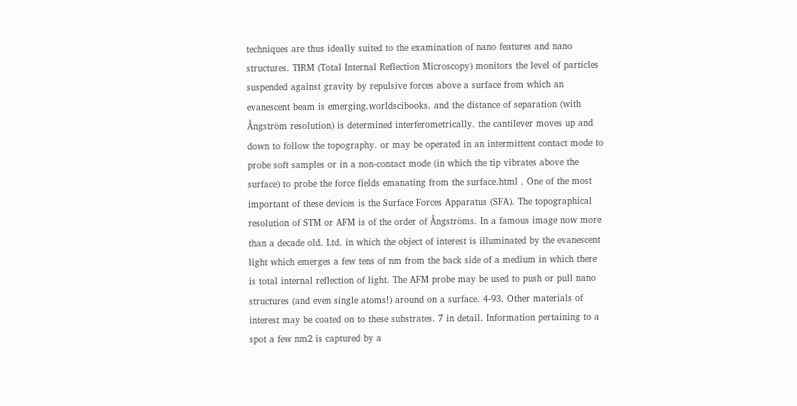techniques are thus ideally suited to the examination of nano features and nano structures. TIRM (Total Internal Reflection Microscopy) monitors the level of particles suspended against gravity by repulsive forces above a surface from which an evanescent beam is emerging.worldscibooks. and the distance of separation (with Ångström resolution) is determined interferometrically. the cantilever moves up and down to follow the topography. or may be operated in an intermittent contact mode to probe soft samples or in a non-contact mode (in which the tip vibrates above the surface) to probe the force fields emanating from the surface.html . One of the most important of these devices is the Surface Forces Apparatus (SFA). The topographical resolution of STM or AFM is of the order of Ångströms. In a famous image now more than a decade old. Ltd. in which the object of interest is illuminated by the evanescent light which emerges a few tens of nm from the back side of a medium in which there is total internal reflection of light. The AFM probe may be used to push or pull nano structures (and even single atoms!) around on a surface. 4-93. Other materials of interest may be coated on to these substrates. 7 in detail. Information pertaining to a spot a few nm2 is captured by a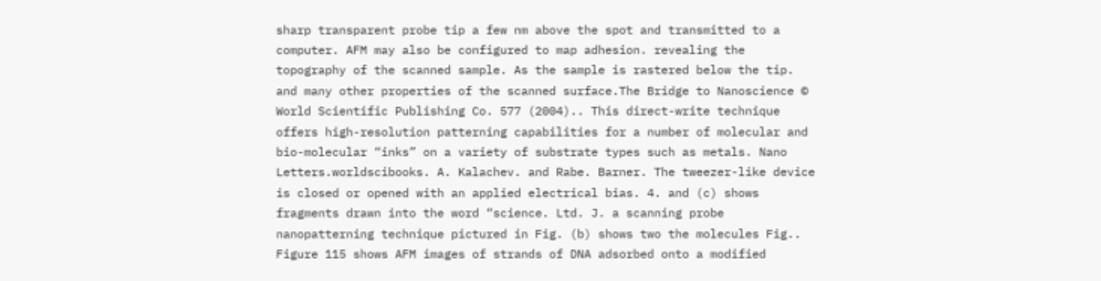sharp transparent probe tip a few nm above the spot and transmitted to a computer. AFM may also be configured to map adhesion. revealing the topography of the scanned sample. As the sample is rastered below the tip. and many other properties of the scanned surface.The Bridge to Nanoscience © World Scientific Publishing Co. 577 (2004).. This direct-write technique offers high-resolution patterning capabilities for a number of molecular and bio-molecular “inks” on a variety of substrate types such as metals. Nano Letters.worldscibooks. A. Kalachev. and Rabe. Barner. The tweezer-like device is closed or opened with an applied electrical bias. 4. and (c) shows fragments drawn into the word “science. Ltd. J. a scanning probe nanopatterning technique pictured in Fig. (b) shows two the molecules Fig.. Figure 115 shows AFM images of strands of DNA adsorbed onto a modified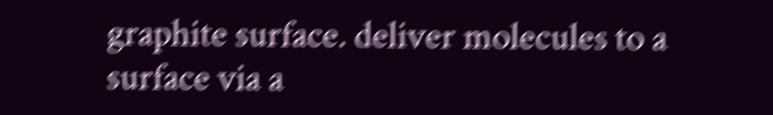graphite surface. deliver molecules to a surface via a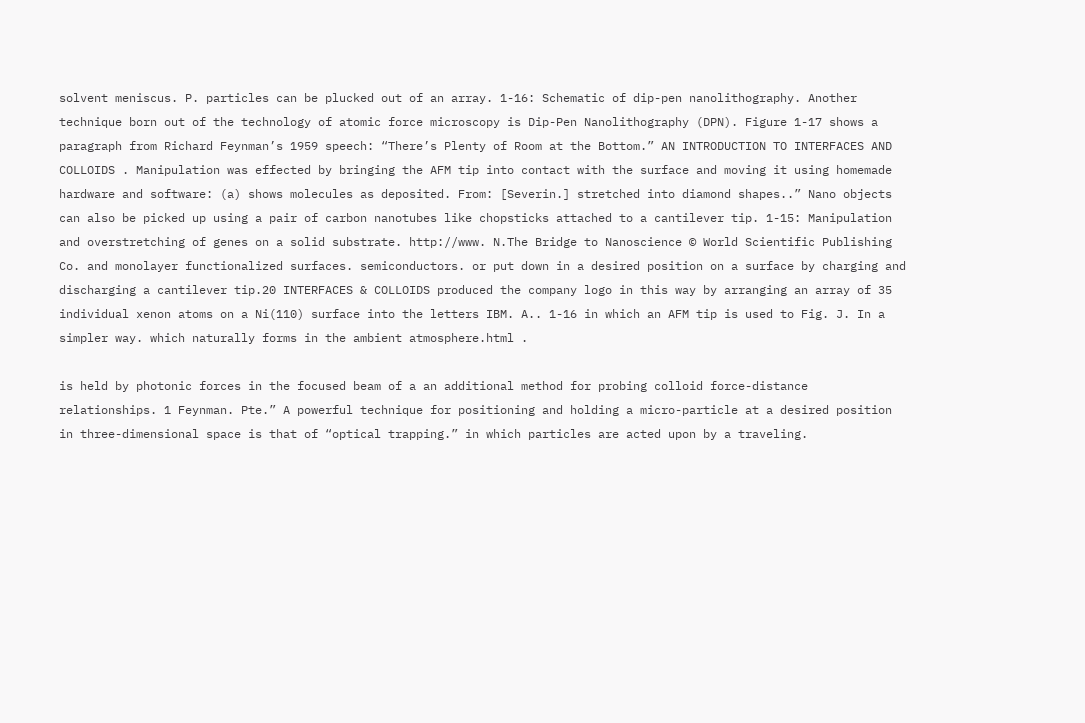solvent meniscus. P. particles can be plucked out of an array. 1-16: Schematic of dip-pen nanolithography. Another technique born out of the technology of atomic force microscopy is Dip-Pen Nanolithography (DPN). Figure 1-17 shows a paragraph from Richard Feynman’s 1959 speech: “There’s Plenty of Room at the Bottom.” AN INTRODUCTION TO INTERFACES AND COLLOIDS . Manipulation was effected by bringing the AFM tip into contact with the surface and moving it using homemade hardware and software: (a) shows molecules as deposited. From: [Severin.] stretched into diamond shapes..” Nano objects can also be picked up using a pair of carbon nanotubes like chopsticks attached to a cantilever tip. 1-15: Manipulation and overstretching of genes on a solid substrate. http://www. N.The Bridge to Nanoscience © World Scientific Publishing Co. and monolayer functionalized surfaces. semiconductors. or put down in a desired position on a surface by charging and discharging a cantilever tip.20 INTERFACES & COLLOIDS produced the company logo in this way by arranging an array of 35 individual xenon atoms on a Ni(110) surface into the letters IBM. A.. 1-16 in which an AFM tip is used to Fig. J. In a simpler way. which naturally forms in the ambient atmosphere.html .

is held by photonic forces in the focused beam of a an additional method for probing colloid force-distance relationships. 1 Feynman. Pte.” A powerful technique for positioning and holding a micro-particle at a desired position in three-dimensional space is that of “optical trapping.” in which particles are acted upon by a traveling.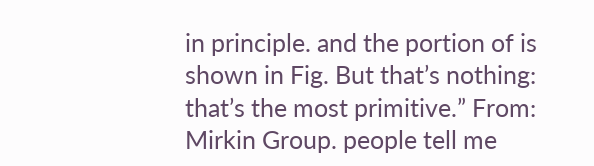in principle. and the portion of is shown in Fig. But that’s nothing: that’s the most primitive.” From: Mirkin Group. people tell me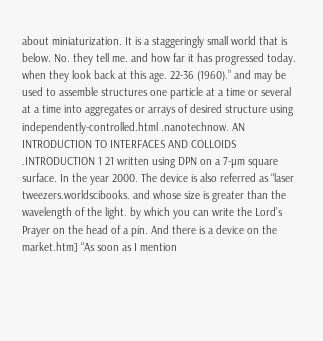about miniaturization. It is a staggeringly small world that is below. No. they tell me. and how far it has progressed today. when they look back at this age. 22-36 (1960).” and may be used to assemble structures one particle at a time or several at a time into aggregates or arrays of desired structure using independently-controlled.html .nanotechnow. AN INTRODUCTION TO INTERFACES AND COLLOIDS .INTRODUCTION 1 21 written using DPN on a 7-µm square surface. In the year 2000. The device is also referred as “laser tweezers.worldscibooks. and whose size is greater than the wavelength of the light. by which you can write the Lord’s Prayer on the head of a pin. And there is a device on the market.htm] “As soon as I mention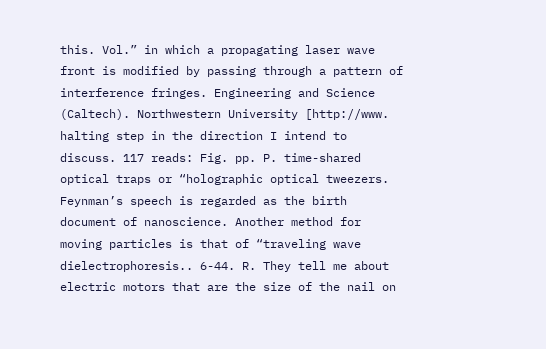this. Vol.” in which a propagating laser wave front is modified by passing through a pattern of interference fringes. Engineering and Science (Caltech). Northwestern University [http://www. halting step in the direction I intend to discuss. 117 reads: Fig. pp. P. time-shared optical traps or “holographic optical tweezers. Feynman’s speech is regarded as the birth document of nanoscience. Another method for moving particles is that of “traveling wave dielectrophoresis.. 6-44. R. They tell me about electric motors that are the size of the nail on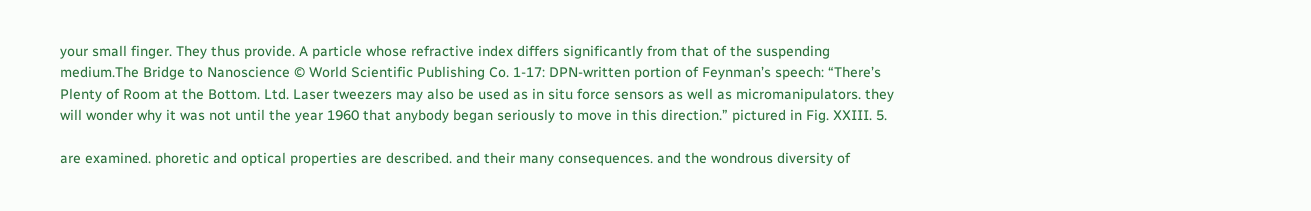your small finger. They thus provide. A particle whose refractive index differs significantly from that of the suspending medium.The Bridge to Nanoscience © World Scientific Publishing Co. 1-17: DPN-written portion of Feynman’s speech: “There’s Plenty of Room at the Bottom. Ltd. Laser tweezers may also be used as in situ force sensors as well as micromanipulators. they will wonder why it was not until the year 1960 that anybody began seriously to move in this direction.” pictured in Fig. XXIII. 5.

are examined. phoretic and optical properties are described. and their many consequences. and the wondrous diversity of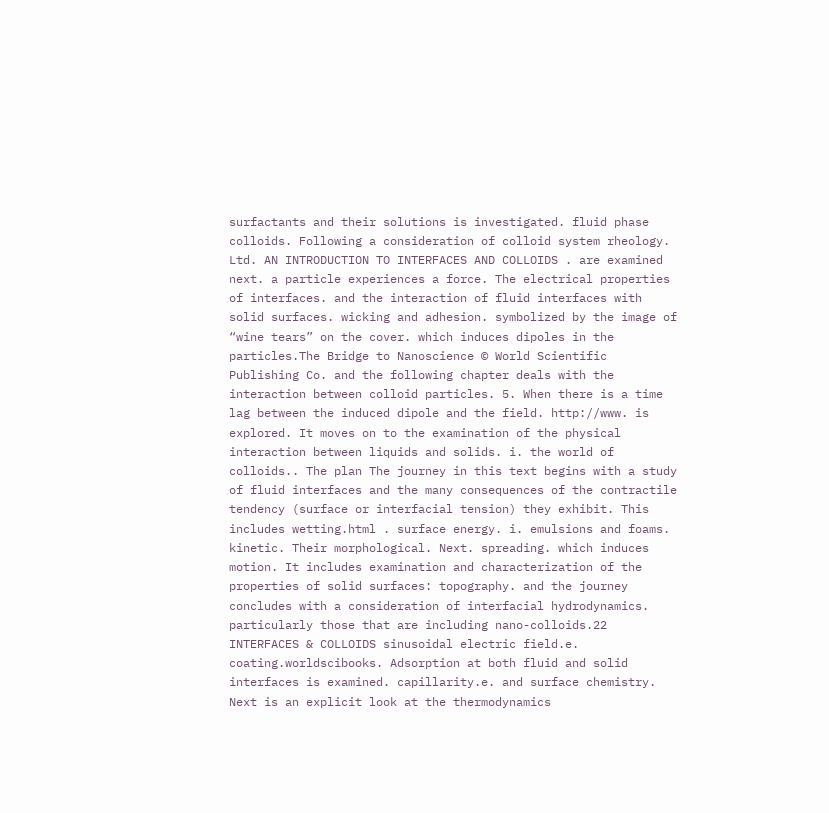surfactants and their solutions is investigated. fluid phase colloids. Following a consideration of colloid system rheology. Ltd. AN INTRODUCTION TO INTERFACES AND COLLOIDS . are examined next. a particle experiences a force. The electrical properties of interfaces. and the interaction of fluid interfaces with solid surfaces. wicking and adhesion. symbolized by the image of “wine tears” on the cover. which induces dipoles in the particles.The Bridge to Nanoscience © World Scientific Publishing Co. and the following chapter deals with the interaction between colloid particles. 5. When there is a time lag between the induced dipole and the field. http://www. is explored. It moves on to the examination of the physical interaction between liquids and solids. i. the world of colloids.. The plan The journey in this text begins with a study of fluid interfaces and the many consequences of the contractile tendency (surface or interfacial tension) they exhibit. This includes wetting.html . surface energy. i. emulsions and foams. kinetic. Their morphological. Next. spreading. which induces motion. It includes examination and characterization of the properties of solid surfaces: topography. and the journey concludes with a consideration of interfacial hydrodynamics. particularly those that are including nano-colloids.22 INTERFACES & COLLOIDS sinusoidal electric field.e. coating.worldscibooks. Adsorption at both fluid and solid interfaces is examined. capillarity.e. and surface chemistry. Next is an explicit look at the thermodynamics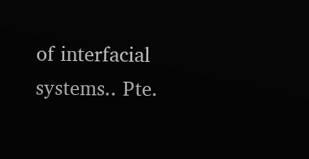of interfacial systems.. Pte.